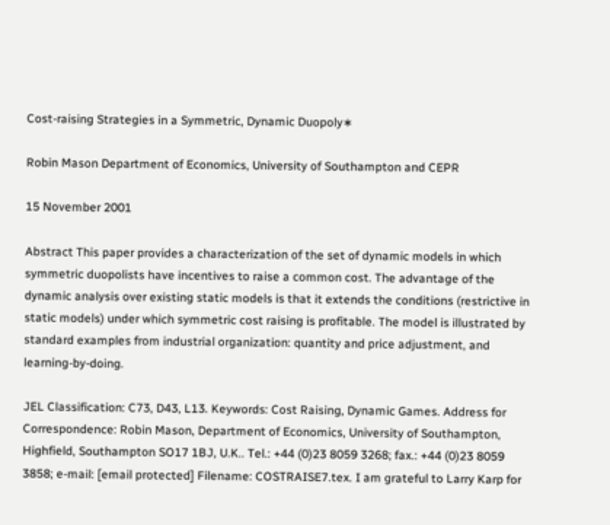Cost-raising Strategies in a Symmetric, Dynamic Duopoly∗

Robin Mason Department of Economics, University of Southampton and CEPR

15 November 2001

Abstract This paper provides a characterization of the set of dynamic models in which symmetric duopolists have incentives to raise a common cost. The advantage of the dynamic analysis over existing static models is that it extends the conditions (restrictive in static models) under which symmetric cost raising is profitable. The model is illustrated by standard examples from industrial organization: quantity and price adjustment, and learning-by-doing.

JEL Classification: C73, D43, L13. Keywords: Cost Raising, Dynamic Games. Address for Correspondence: Robin Mason, Department of Economics, University of Southampton, Highfield, Southampton SO17 1BJ, U.K.. Tel.: +44 (0)23 8059 3268; fax.: +44 (0)23 8059 3858; e-mail: [email protected] Filename: COSTRAISE7.tex. I am grateful to Larry Karp for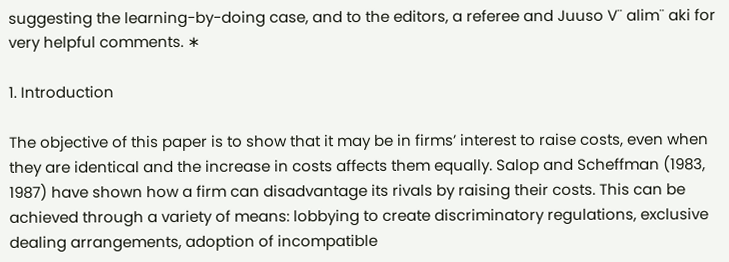suggesting the learning-by-doing case, and to the editors, a referee and Juuso V¨ alim¨ aki for very helpful comments. ∗

1. Introduction

The objective of this paper is to show that it may be in firms’ interest to raise costs, even when they are identical and the increase in costs affects them equally. Salop and Scheffman (1983, 1987) have shown how a firm can disadvantage its rivals by raising their costs. This can be achieved through a variety of means: lobbying to create discriminatory regulations, exclusive dealing arrangements, adoption of incompatible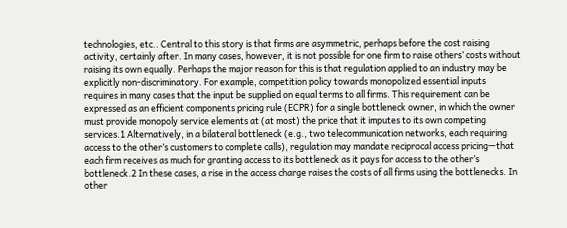technologies, etc.. Central to this story is that firms are asymmetric, perhaps before the cost raising activity, certainly after. In many cases, however, it is not possible for one firm to raise others’ costs without raising its own equally. Perhaps the major reason for this is that regulation applied to an industry may be explicitly non-discriminatory. For example, competition policy towards monopolized essential inputs requires in many cases that the input be supplied on equal terms to all firms. This requirement can be expressed as an efficient components pricing rule (ECPR) for a single bottleneck owner, in which the owner must provide monopoly service elements at (at most) the price that it imputes to its own competing services.1 Alternatively, in a bilateral bottleneck (e.g., two telecommunication networks, each requiring access to the other’s customers to complete calls), regulation may mandate reciprocal access pricing—that each firm receives as much for granting access to its bottleneck as it pays for access to the other’s bottleneck.2 In these cases, a rise in the access charge raises the costs of all firms using the bottlenecks. In other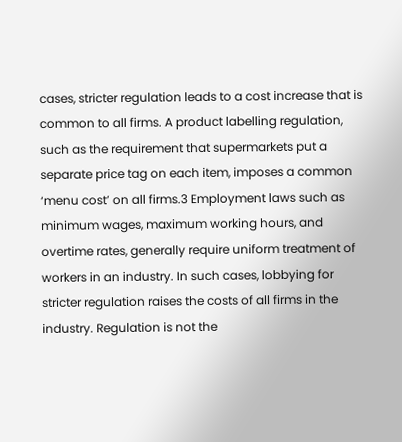cases, stricter regulation leads to a cost increase that is common to all firms. A product labelling regulation, such as the requirement that supermarkets put a separate price tag on each item, imposes a common ‘menu cost’ on all firms.3 Employment laws such as minimum wages, maximum working hours, and overtime rates, generally require uniform treatment of workers in an industry. In such cases, lobbying for stricter regulation raises the costs of all firms in the industry. Regulation is not the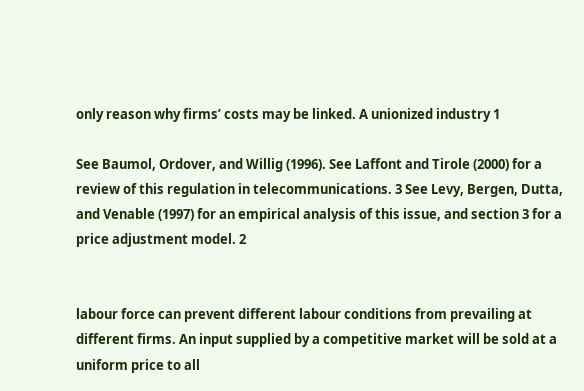only reason why firms’ costs may be linked. A unionized industry 1

See Baumol, Ordover, and Willig (1996). See Laffont and Tirole (2000) for a review of this regulation in telecommunications. 3 See Levy, Bergen, Dutta, and Venable (1997) for an empirical analysis of this issue, and section 3 for a price adjustment model. 2


labour force can prevent different labour conditions from prevailing at different firms. An input supplied by a competitive market will be sold at a uniform price to all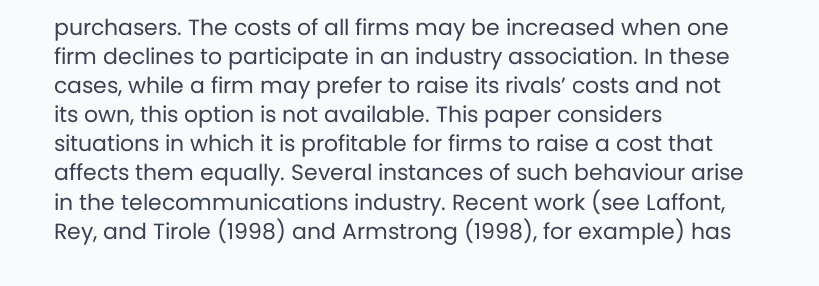purchasers. The costs of all firms may be increased when one firm declines to participate in an industry association. In these cases, while a firm may prefer to raise its rivals’ costs and not its own, this option is not available. This paper considers situations in which it is profitable for firms to raise a cost that affects them equally. Several instances of such behaviour arise in the telecommunications industry. Recent work (see Laffont, Rey, and Tirole (1998) and Armstrong (1998), for example) has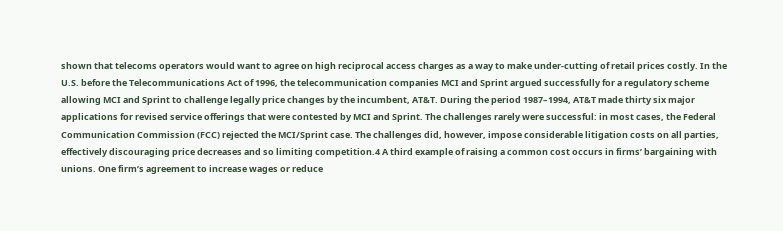shown that telecoms operators would want to agree on high reciprocal access charges as a way to make under-cutting of retail prices costly. In the U.S. before the Telecommunications Act of 1996, the telecommunication companies MCI and Sprint argued successfully for a regulatory scheme allowing MCI and Sprint to challenge legally price changes by the incumbent, AT&T. During the period 1987–1994, AT&T made thirty six major applications for revised service offerings that were contested by MCI and Sprint. The challenges rarely were successful: in most cases, the Federal Communication Commission (FCC) rejected the MCI/Sprint case. The challenges did, however, impose considerable litigation costs on all parties, effectively discouraging price decreases and so limiting competition.4 A third example of raising a common cost occurs in firms’ bargaining with unions. One firm’s agreement to increase wages or reduce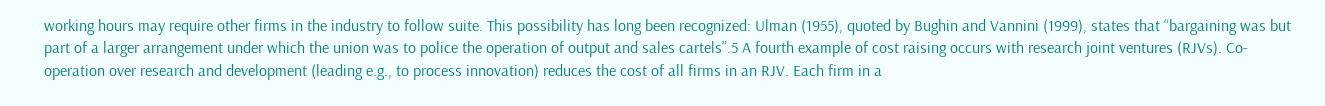working hours may require other firms in the industry to follow suite. This possibility has long been recognized: Ulman (1955), quoted by Bughin and Vannini (1999), states that “bargaining was but part of a larger arrangement under which the union was to police the operation of output and sales cartels”.5 A fourth example of cost raising occurs with research joint ventures (RJVs). Co-operation over research and development (leading e.g., to process innovation) reduces the cost of all firms in an RJV. Each firm in a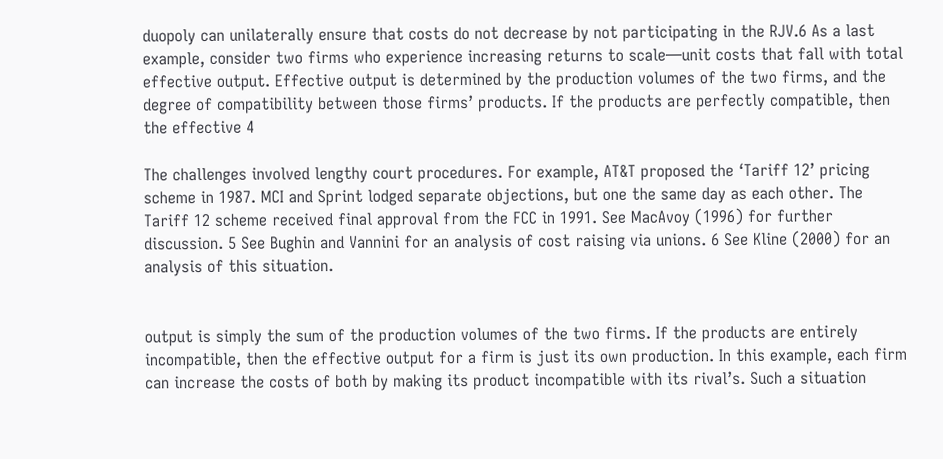duopoly can unilaterally ensure that costs do not decrease by not participating in the RJV.6 As a last example, consider two firms who experience increasing returns to scale—unit costs that fall with total effective output. Effective output is determined by the production volumes of the two firms, and the degree of compatibility between those firms’ products. If the products are perfectly compatible, then the effective 4

The challenges involved lengthy court procedures. For example, AT&T proposed the ‘Tariff 12’ pricing scheme in 1987. MCI and Sprint lodged separate objections, but one the same day as each other. The Tariff 12 scheme received final approval from the FCC in 1991. See MacAvoy (1996) for further discussion. 5 See Bughin and Vannini for an analysis of cost raising via unions. 6 See Kline (2000) for an analysis of this situation.


output is simply the sum of the production volumes of the two firms. If the products are entirely incompatible, then the effective output for a firm is just its own production. In this example, each firm can increase the costs of both by making its product incompatible with its rival’s. Such a situation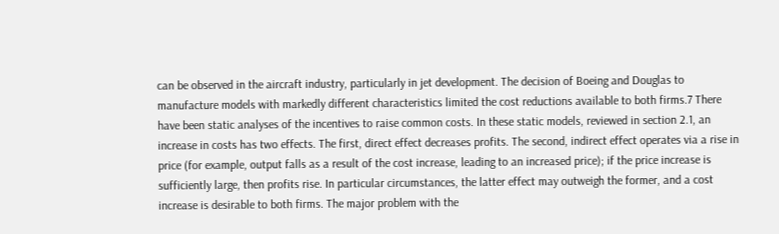can be observed in the aircraft industry, particularly in jet development. The decision of Boeing and Douglas to manufacture models with markedly different characteristics limited the cost reductions available to both firms.7 There have been static analyses of the incentives to raise common costs. In these static models, reviewed in section 2.1, an increase in costs has two effects. The first, direct effect decreases profits. The second, indirect effect operates via a rise in price (for example, output falls as a result of the cost increase, leading to an increased price); if the price increase is sufficiently large, then profits rise. In particular circumstances, the latter effect may outweigh the former, and a cost increase is desirable to both firms. The major problem with the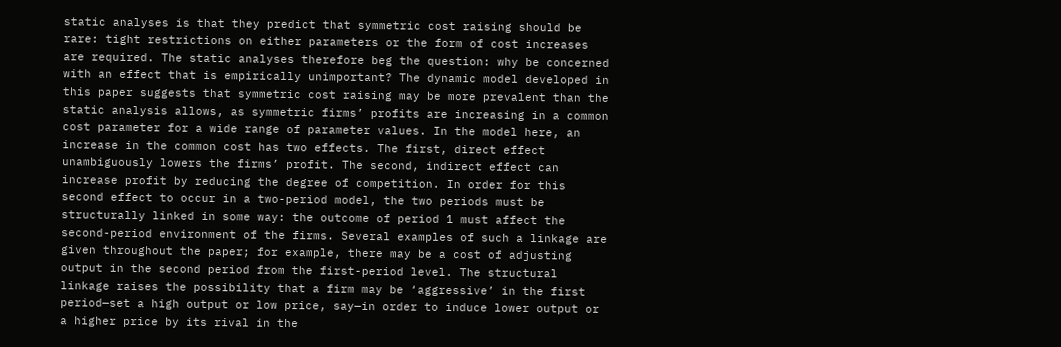static analyses is that they predict that symmetric cost raising should be rare: tight restrictions on either parameters or the form of cost increases are required. The static analyses therefore beg the question: why be concerned with an effect that is empirically unimportant? The dynamic model developed in this paper suggests that symmetric cost raising may be more prevalent than the static analysis allows, as symmetric firms’ profits are increasing in a common cost parameter for a wide range of parameter values. In the model here, an increase in the common cost has two effects. The first, direct effect unambiguously lowers the firms’ profit. The second, indirect effect can increase profit by reducing the degree of competition. In order for this second effect to occur in a two-period model, the two periods must be structurally linked in some way: the outcome of period 1 must affect the second-period environment of the firms. Several examples of such a linkage are given throughout the paper; for example, there may be a cost of adjusting output in the second period from the first-period level. The structural linkage raises the possibility that a firm may be ‘aggressive’ in the first period—set a high output or low price, say—in order to induce lower output or a higher price by its rival in the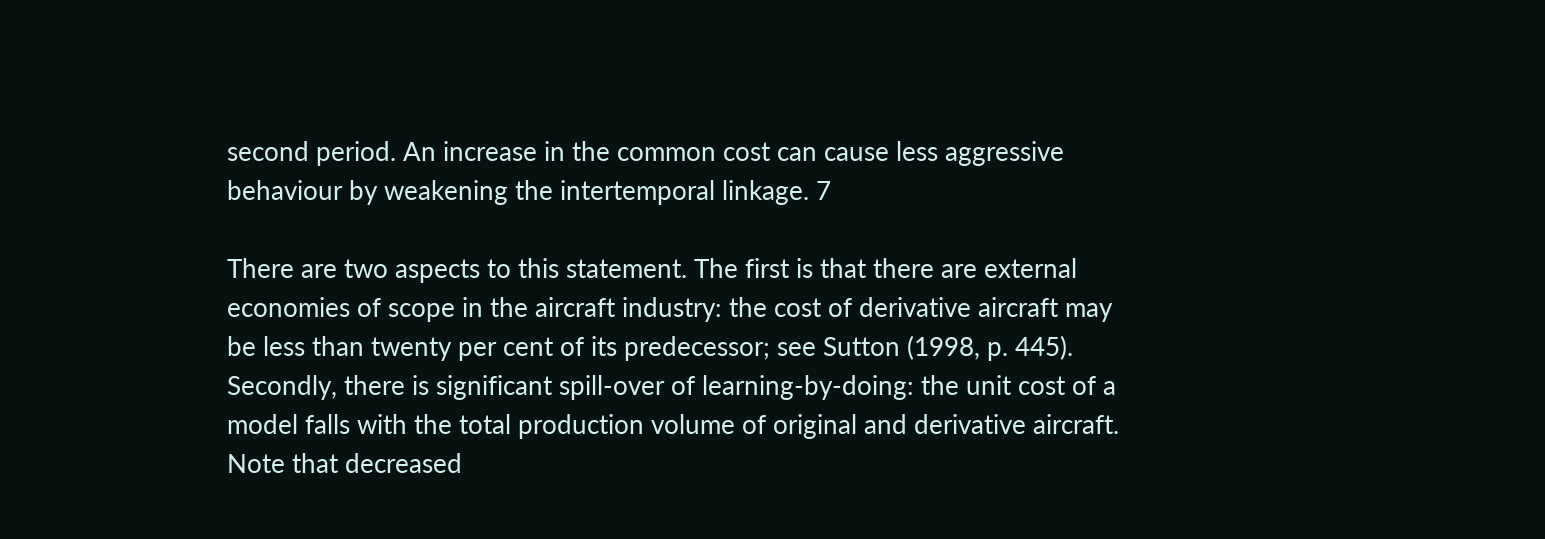second period. An increase in the common cost can cause less aggressive behaviour by weakening the intertemporal linkage. 7

There are two aspects to this statement. The first is that there are external economies of scope in the aircraft industry: the cost of derivative aircraft may be less than twenty per cent of its predecessor; see Sutton (1998, p. 445). Secondly, there is significant spill-over of learning-by-doing: the unit cost of a model falls with the total production volume of original and derivative aircraft. Note that decreased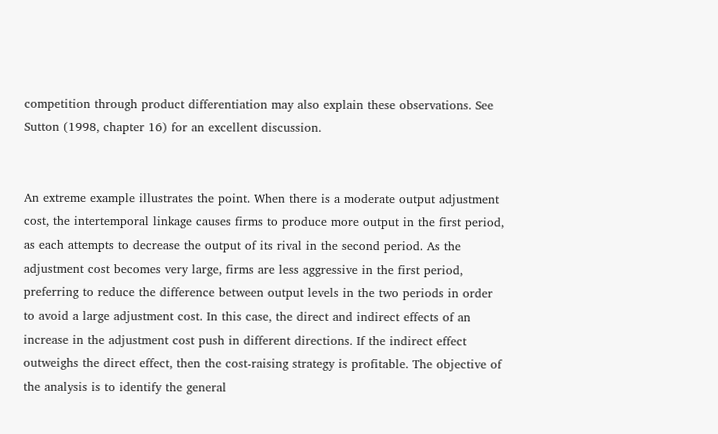competition through product differentiation may also explain these observations. See Sutton (1998, chapter 16) for an excellent discussion.


An extreme example illustrates the point. When there is a moderate output adjustment cost, the intertemporal linkage causes firms to produce more output in the first period, as each attempts to decrease the output of its rival in the second period. As the adjustment cost becomes very large, firms are less aggressive in the first period, preferring to reduce the difference between output levels in the two periods in order to avoid a large adjustment cost. In this case, the direct and indirect effects of an increase in the adjustment cost push in different directions. If the indirect effect outweighs the direct effect, then the cost-raising strategy is profitable. The objective of the analysis is to identify the general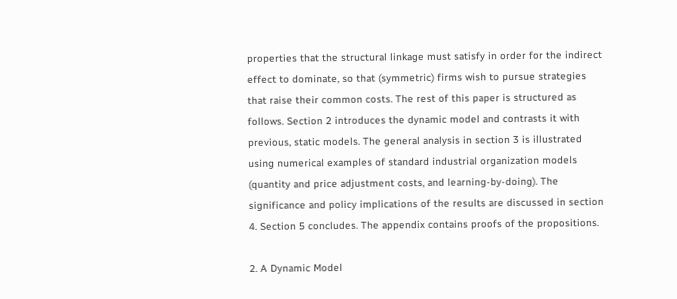properties that the structural linkage must satisfy in order for the indirect effect to dominate, so that (symmetric) firms wish to pursue strategies that raise their common costs. The rest of this paper is structured as follows. Section 2 introduces the dynamic model and contrasts it with previous, static models. The general analysis in section 3 is illustrated using numerical examples of standard industrial organization models (quantity and price adjustment costs, and learning-by-doing). The significance and policy implications of the results are discussed in section 4. Section 5 concludes. The appendix contains proofs of the propositions.

2. A Dynamic Model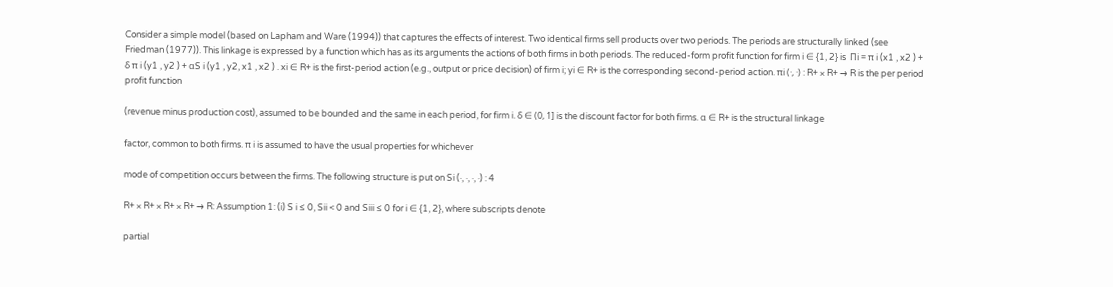Consider a simple model (based on Lapham and Ware (1994)) that captures the effects of interest. Two identical firms sell products over two periods. The periods are structurally linked (see Friedman (1977)). This linkage is expressed by a function which has as its arguments the actions of both firms in both periods. The reduced-form profit function for firm i ∈ {1, 2} is  Πi = π i (x1 , x2 ) + δ π i (y1 , y2 ) + αS i (y1 , y2, x1 , x2 ) . xi ∈ R+ is the first-period action (e.g., output or price decision) of firm i; yi ∈ R+ is the corresponding second-period action. πi (·, ·) : R+ × R+ → R is the per period profit function

(revenue minus production cost), assumed to be bounded and the same in each period, for firm i. δ ∈ (0, 1] is the discount factor for both firms. α ∈ R+ is the structural linkage

factor, common to both firms. π i is assumed to have the usual properties for whichever

mode of competition occurs between the firms. The following structure is put on Si (·, ·, ·, ·) : 4

R+ × R+ × R+ × R+ → R: Assumption 1: (i) S i ≤ 0, Sii < 0 and Siii ≤ 0 for i ∈ {1, 2}, where subscripts denote

partial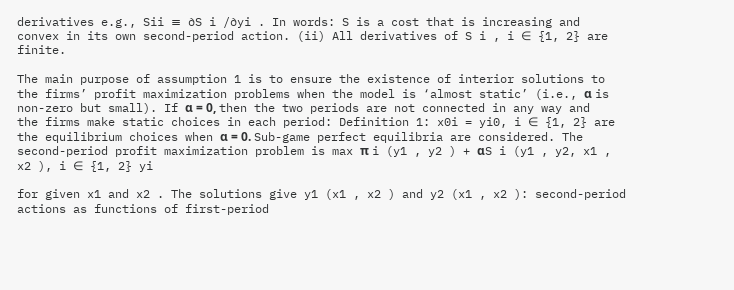derivatives e.g., Sii ≡ ∂S i /∂yi . In words: S is a cost that is increasing and convex in its own second-period action. (ii) All derivatives of S i , i ∈ {1, 2} are finite.

The main purpose of assumption 1 is to ensure the existence of interior solutions to the firms’ profit maximization problems when the model is ‘almost static’ (i.e., α is non-zero but small). If α = 0, then the two periods are not connected in any way and the firms make static choices in each period: Definition 1: x0i = yi0, i ∈ {1, 2} are the equilibrium choices when α = 0. Sub-game perfect equilibria are considered. The second-period profit maximization problem is max π i (y1 , y2 ) + αS i (y1 , y2, x1 , x2 ), i ∈ {1, 2} yi

for given x1 and x2 . The solutions give y1 (x1 , x2 ) and y2 (x1 , x2 ): second-period actions as functions of first-period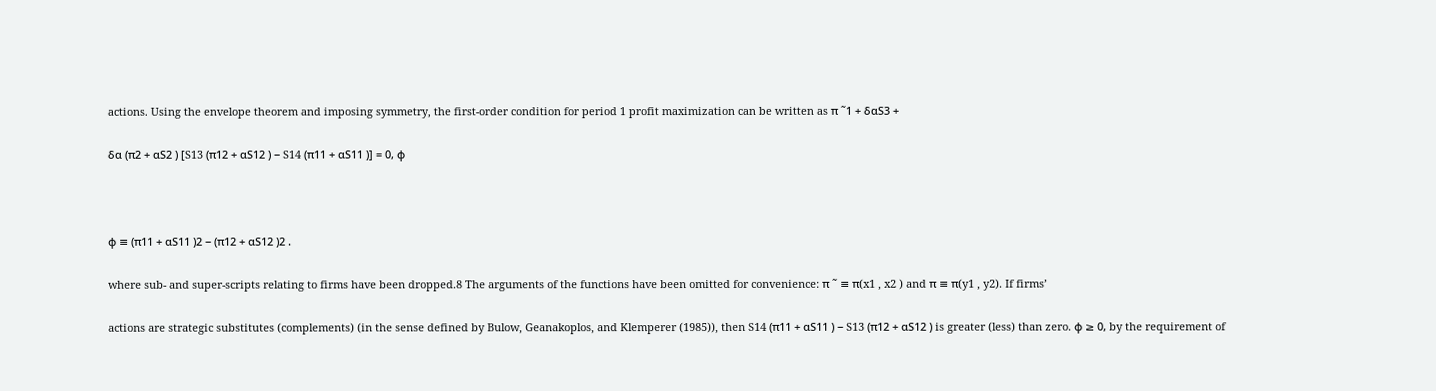actions. Using the envelope theorem and imposing symmetry, the first-order condition for period 1 profit maximization can be written as π ˜1 + δαS3 +

δα (π2 + αS2 ) [S13 (π12 + αS12 ) − S14 (π11 + αS11 )] = 0, φ



φ ≡ (π11 + αS11 )2 − (π12 + αS12 )2 .

where sub- and super-scripts relating to firms have been dropped.8 The arguments of the functions have been omitted for convenience: π ˜ ≡ π(x1 , x2 ) and π ≡ π(y1 , y2). If firms’

actions are strategic substitutes (complements) (in the sense defined by Bulow, Geanakoplos, and Klemperer (1985)), then S14 (π11 + αS11 ) − S13 (π12 + αS12 ) is greater (less) than zero. φ ≥ 0, by the requirement of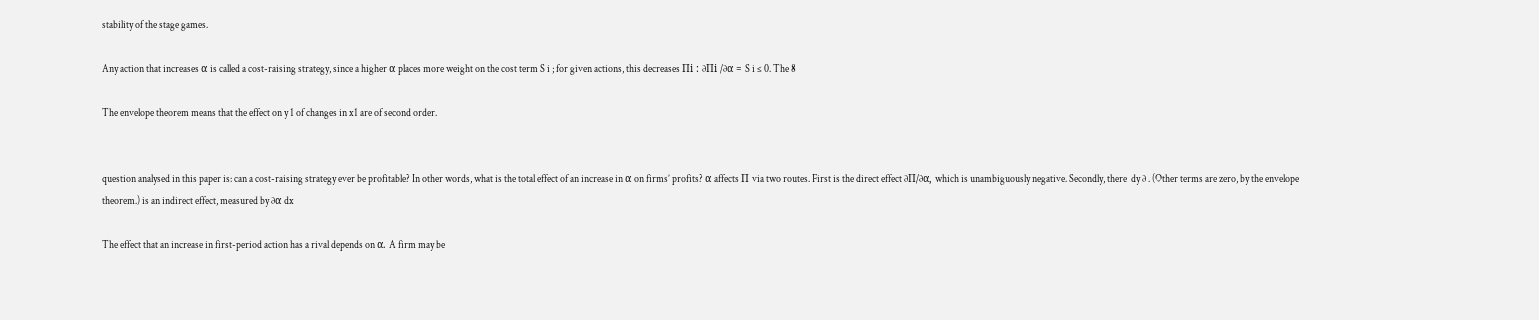stability of the stage games.

Any action that increases α is called a cost-raising strategy, since a higher α places more weight on the cost term S i ; for given actions, this decreases Πi : ∂Πi /∂α = S i ≤ 0. The 8

The envelope theorem means that the effect on y 1 of changes in x1 are of second order.


question analysed in this paper is: can a cost-raising strategy ever be profitable? In other words, what is the total effect of an increase in α on firms’ profits? α affects Π via two routes. First is the direct effect ∂Π/∂α, which is unambiguously negative. Secondly, there  dy ∂ . (Other terms are zero, by the envelope theorem.) is an indirect effect, measured by ∂α dx

The effect that an increase in first-period action has a rival depends on α. A firm may be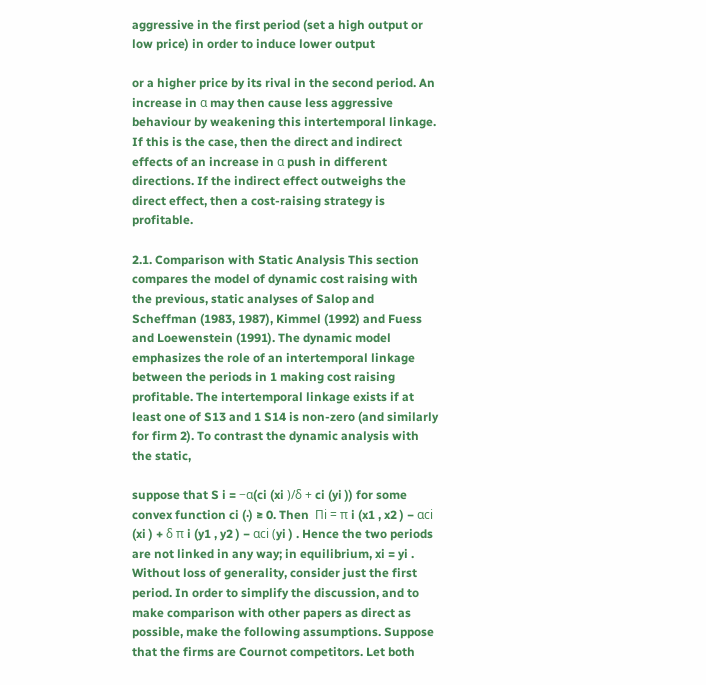aggressive in the first period (set a high output or low price) in order to induce lower output

or a higher price by its rival in the second period. An increase in α may then cause less aggressive behaviour by weakening this intertemporal linkage. If this is the case, then the direct and indirect effects of an increase in α push in different directions. If the indirect effect outweighs the direct effect, then a cost-raising strategy is profitable.

2.1. Comparison with Static Analysis This section compares the model of dynamic cost raising with the previous, static analyses of Salop and Scheffman (1983, 1987), Kimmel (1992) and Fuess and Loewenstein (1991). The dynamic model emphasizes the role of an intertemporal linkage between the periods in 1 making cost raising profitable. The intertemporal linkage exists if at least one of S13 and 1 S14 is non-zero (and similarly for firm 2). To contrast the dynamic analysis with the static,

suppose that S i = −α(ci (xi )/δ + ci (yi )) for some convex function ci (·) ≥ 0. Then  Πi = π i (x1 , x2 ) − αci (xi ) + δ π i (y1 , y2 ) − αci (yi ) . Hence the two periods are not linked in any way; in equilibrium, xi = yi . Without loss of generality, consider just the first period. In order to simplify the discussion, and to make comparison with other papers as direct as possible, make the following assumptions. Suppose that the firms are Cournot competitors. Let both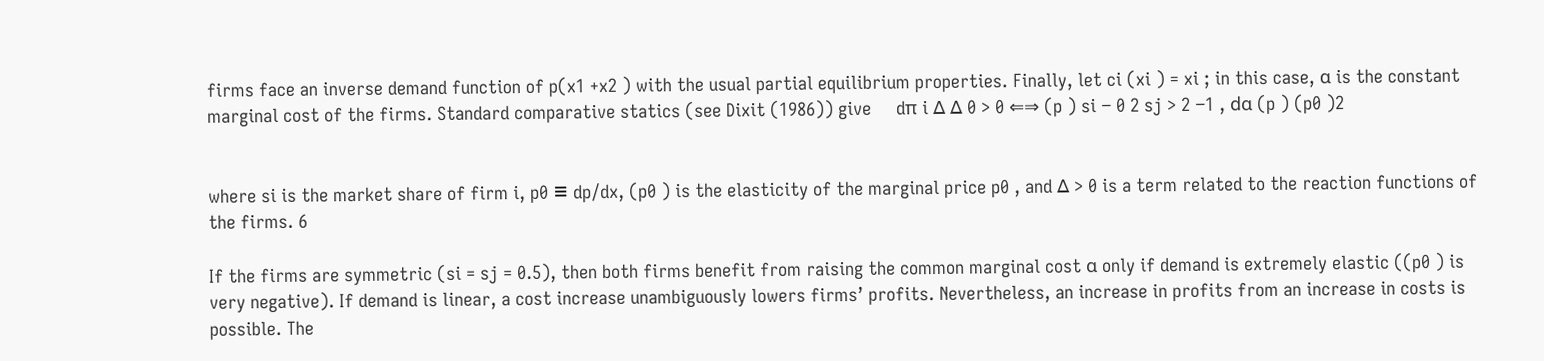firms face an inverse demand function of p(x1 +x2 ) with the usual partial equilibrium properties. Finally, let ci (xi ) = xi ; in this case, α is the constant marginal cost of the firms. Standard comparative statics (see Dixit (1986)) give     dπ i ∆ ∆ 0 > 0 ⇐⇒ (p ) si − 0 2 sj > 2 −1 , dα (p ) (p0 )2


where si is the market share of firm i, p0 ≡ dp/dx, (p0 ) is the elasticity of the marginal price p0 , and ∆ > 0 is a term related to the reaction functions of the firms. 6

If the firms are symmetric (si = sj = 0.5), then both firms benefit from raising the common marginal cost α only if demand is extremely elastic ((p0 ) is very negative). If demand is linear, a cost increase unambiguously lowers firms’ profits. Nevertheless, an increase in profits from an increase in costs is possible. The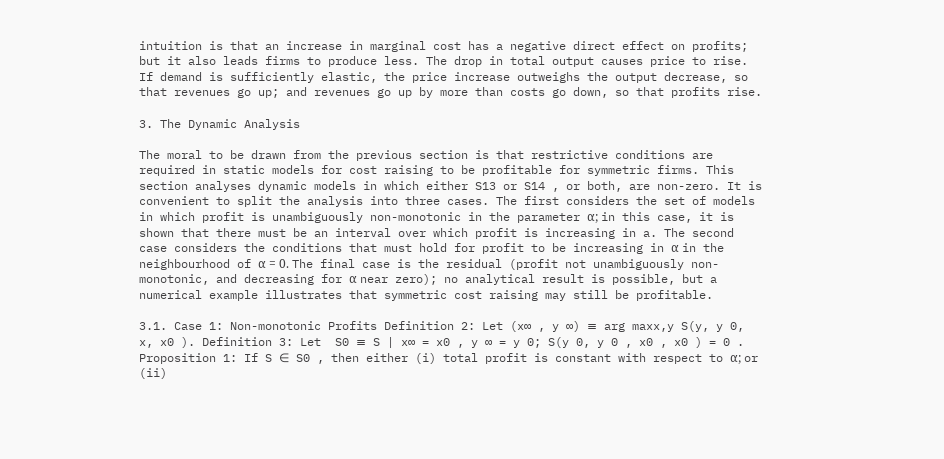intuition is that an increase in marginal cost has a negative direct effect on profits; but it also leads firms to produce less. The drop in total output causes price to rise. If demand is sufficiently elastic, the price increase outweighs the output decrease, so that revenues go up; and revenues go up by more than costs go down, so that profits rise.

3. The Dynamic Analysis

The moral to be drawn from the previous section is that restrictive conditions are required in static models for cost raising to be profitable for symmetric firms. This section analyses dynamic models in which either S13 or S14 , or both, are non-zero. It is convenient to split the analysis into three cases. The first considers the set of models in which profit is unambiguously non-monotonic in the parameter α; in this case, it is shown that there must be an interval over which profit is increasing in a. The second case considers the conditions that must hold for profit to be increasing in α in the neighbourhood of α = 0. The final case is the residual (profit not unambiguously non-monotonic, and decreasing for α near zero); no analytical result is possible, but a numerical example illustrates that symmetric cost raising may still be profitable.

3.1. Case 1: Non-monotonic Profits Definition 2: Let (x∞ , y ∞) ≡ arg maxx,y S(y, y 0, x, x0 ). Definition 3: Let  S0 ≡ S | x∞ = x0 , y ∞ = y 0; S(y 0, y 0 , x0 , x0 ) = 0 . Proposition 1: If S ∈ S0 , then either (i) total profit is constant with respect to α; or (ii)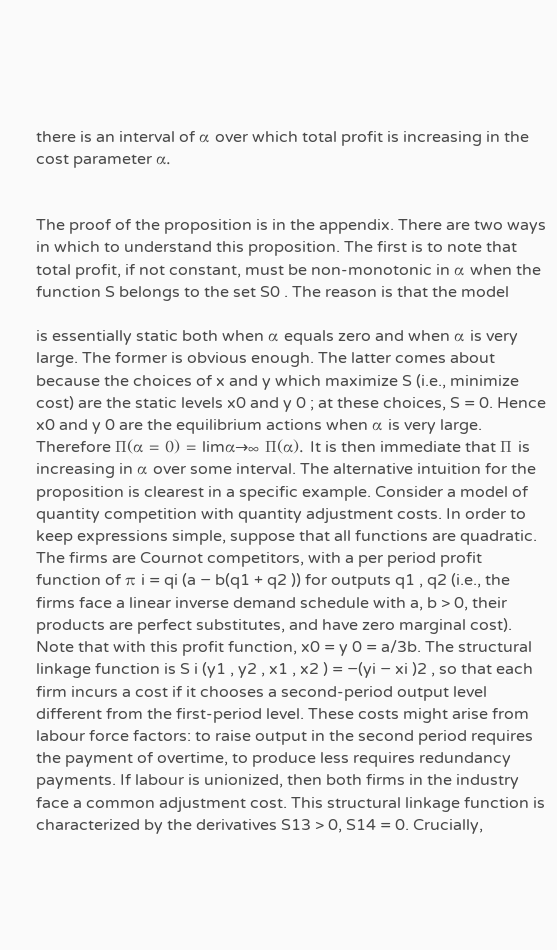there is an interval of α over which total profit is increasing in the cost parameter α.


The proof of the proposition is in the appendix. There are two ways in which to understand this proposition. The first is to note that total profit, if not constant, must be non-monotonic in α when the function S belongs to the set S0 . The reason is that the model

is essentially static both when α equals zero and when α is very large. The former is obvious enough. The latter comes about because the choices of x and y which maximize S (i.e., minimize cost) are the static levels x0 and y 0 ; at these choices, S = 0. Hence x0 and y 0 are the equilibrium actions when α is very large. Therefore Π(α = 0) = limα→∞ Π(α). It is then immediate that Π is increasing in α over some interval. The alternative intuition for the proposition is clearest in a specific example. Consider a model of quantity competition with quantity adjustment costs. In order to keep expressions simple, suppose that all functions are quadratic. The firms are Cournot competitors, with a per period profit function of π i = qi (a − b(q1 + q2 )) for outputs q1 , q2 (i.e., the firms face a linear inverse demand schedule with a, b > 0, their products are perfect substitutes, and have zero marginal cost). Note that with this profit function, x0 = y 0 = a/3b. The structural linkage function is S i (y1 , y2 , x1 , x2 ) = −(yi − xi )2 , so that each firm incurs a cost if it chooses a second-period output level different from the first-period level. These costs might arise from labour force factors: to raise output in the second period requires the payment of overtime, to produce less requires redundancy payments. If labour is unionized, then both firms in the industry face a common adjustment cost. This structural linkage function is characterized by the derivatives S13 > 0, S14 = 0. Crucially,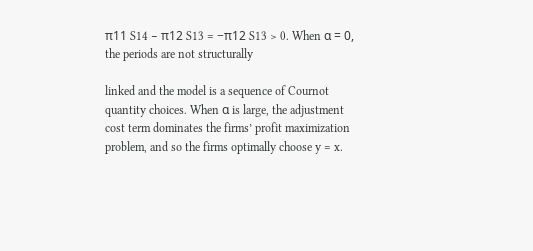π11 S14 − π12 S13 = −π12 S13 > 0. When α = 0, the periods are not structurally

linked and the model is a sequence of Cournot quantity choices. When α is large, the adjustment cost term dominates the firms’ profit maximization problem, and so the firms optimally choose y = x.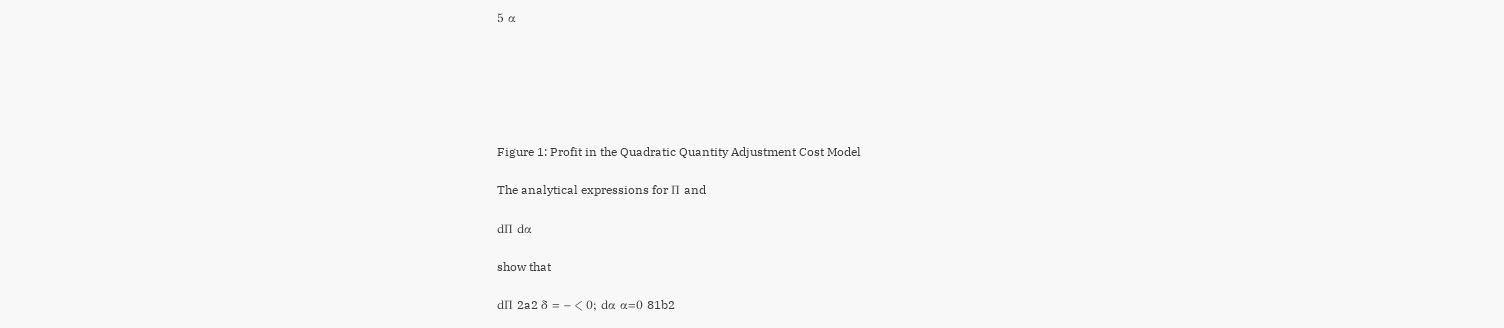5 α






Figure 1: Profit in the Quadratic Quantity Adjustment Cost Model

The analytical expressions for Π and

dΠ dα

show that

dΠ 2a2 δ = − < 0; dα α=0 81b2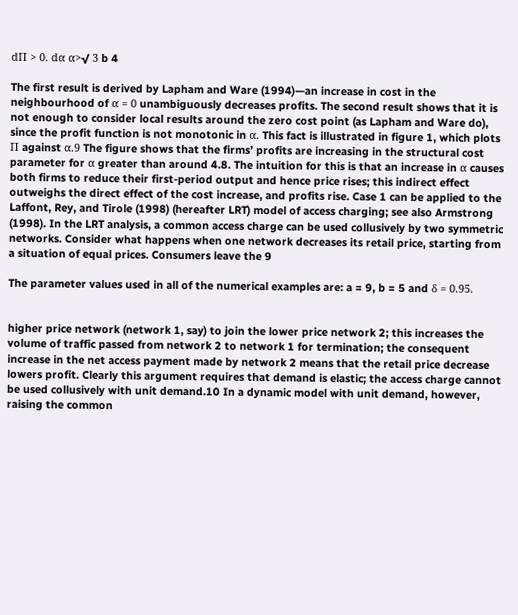dΠ > 0. dα α>√ 3 b 4

The first result is derived by Lapham and Ware (1994)—an increase in cost in the neighbourhood of α = 0 unambiguously decreases profits. The second result shows that it is not enough to consider local results around the zero cost point (as Lapham and Ware do), since the profit function is not monotonic in α. This fact is illustrated in figure 1, which plots Π against α.9 The figure shows that the firms’ profits are increasing in the structural cost parameter for α greater than around 4.8. The intuition for this is that an increase in α causes both firms to reduce their first-period output and hence price rises; this indirect effect outweighs the direct effect of the cost increase, and profits rise. Case 1 can be applied to the Laffont, Rey, and Tirole (1998) (hereafter LRT) model of access charging; see also Armstrong (1998). In the LRT analysis, a common access charge can be used collusively by two symmetric networks. Consider what happens when one network decreases its retail price, starting from a situation of equal prices. Consumers leave the 9

The parameter values used in all of the numerical examples are: a = 9, b = 5 and δ = 0.95.


higher price network (network 1, say) to join the lower price network 2; this increases the volume of traffic passed from network 2 to network 1 for termination; the consequent increase in the net access payment made by network 2 means that the retail price decrease lowers profit. Clearly this argument requires that demand is elastic; the access charge cannot be used collusively with unit demand.10 In a dynamic model with unit demand, however, raising the common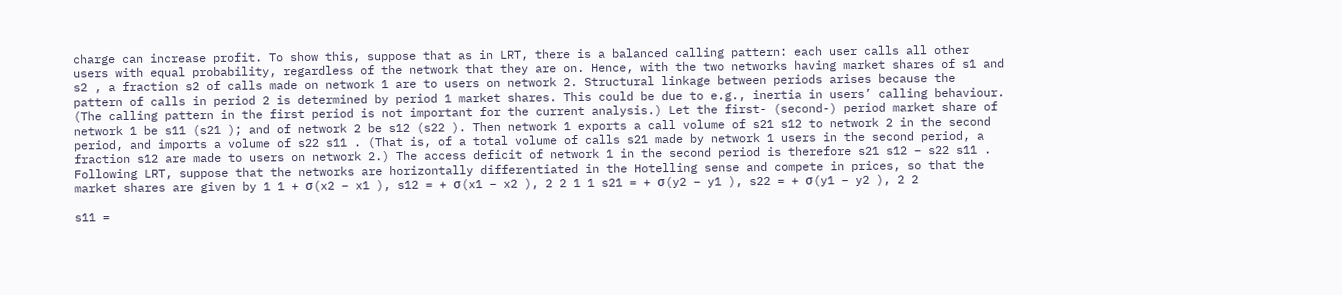charge can increase profit. To show this, suppose that as in LRT, there is a balanced calling pattern: each user calls all other users with equal probability, regardless of the network that they are on. Hence, with the two networks having market shares of s1 and s2 , a fraction s2 of calls made on network 1 are to users on network 2. Structural linkage between periods arises because the pattern of calls in period 2 is determined by period 1 market shares. This could be due to e.g., inertia in users’ calling behaviour. (The calling pattern in the first period is not important for the current analysis.) Let the first- (second-) period market share of network 1 be s11 (s21 ); and of network 2 be s12 (s22 ). Then network 1 exports a call volume of s21 s12 to network 2 in the second period, and imports a volume of s22 s11 . (That is, of a total volume of calls s21 made by network 1 users in the second period, a fraction s12 are made to users on network 2.) The access deficit of network 1 in the second period is therefore s21 s12 − s22 s11 . Following LRT, suppose that the networks are horizontally differentiated in the Hotelling sense and compete in prices, so that the market shares are given by 1 1 + σ(x2 − x1 ), s12 = + σ(x1 − x2 ), 2 2 1 1 s21 = + σ(y2 − y1 ), s22 = + σ(y1 − y2 ), 2 2

s11 =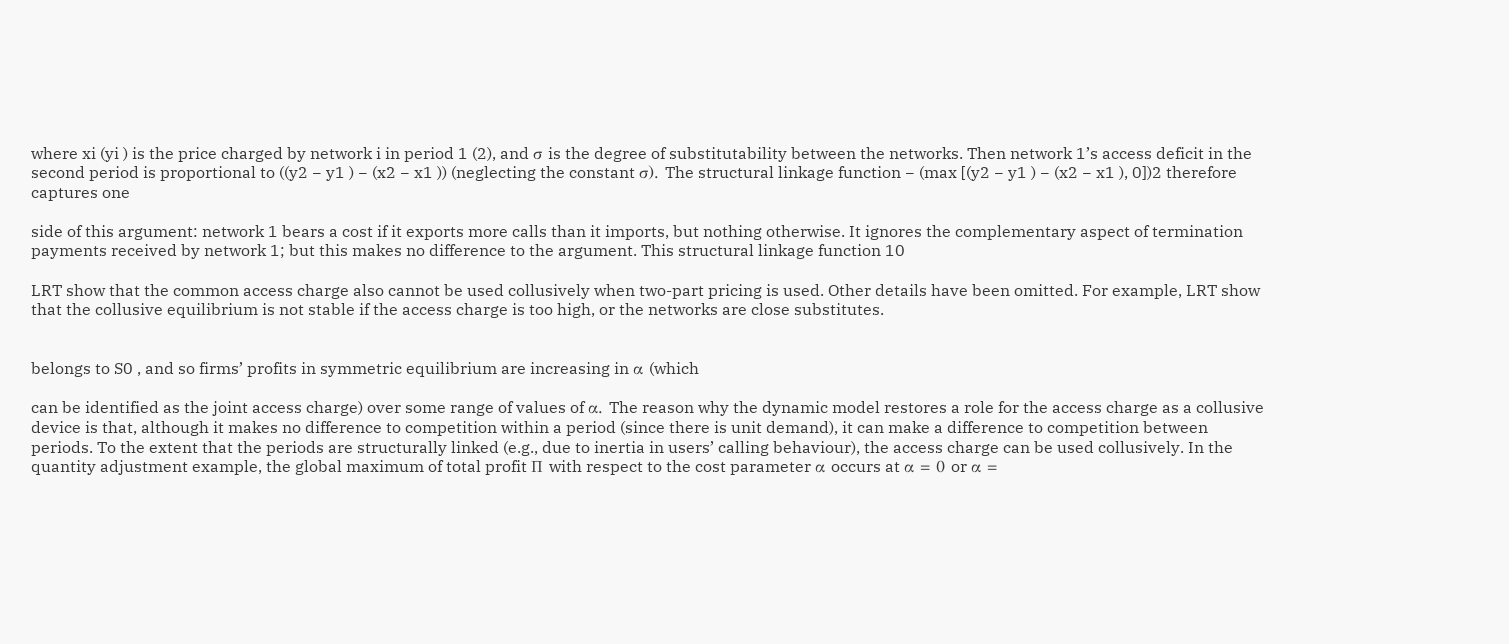where xi (yi ) is the price charged by network i in period 1 (2), and σ is the degree of substitutability between the networks. Then network 1’s access deficit in the second period is proportional to ((y2 − y1 ) − (x2 − x1 )) (neglecting the constant σ). The structural linkage function − (max [(y2 − y1 ) − (x2 − x1 ), 0])2 therefore captures one

side of this argument: network 1 bears a cost if it exports more calls than it imports, but nothing otherwise. It ignores the complementary aspect of termination payments received by network 1; but this makes no difference to the argument. This structural linkage function 10

LRT show that the common access charge also cannot be used collusively when two-part pricing is used. Other details have been omitted. For example, LRT show that the collusive equilibrium is not stable if the access charge is too high, or the networks are close substitutes.


belongs to S0 , and so firms’ profits in symmetric equilibrium are increasing in α (which

can be identified as the joint access charge) over some range of values of α. The reason why the dynamic model restores a role for the access charge as a collusive device is that, although it makes no difference to competition within a period (since there is unit demand), it can make a difference to competition between periods. To the extent that the periods are structurally linked (e.g., due to inertia in users’ calling behaviour), the access charge can be used collusively. In the quantity adjustment example, the global maximum of total profit Π with respect to the cost parameter α occurs at α = 0 or α =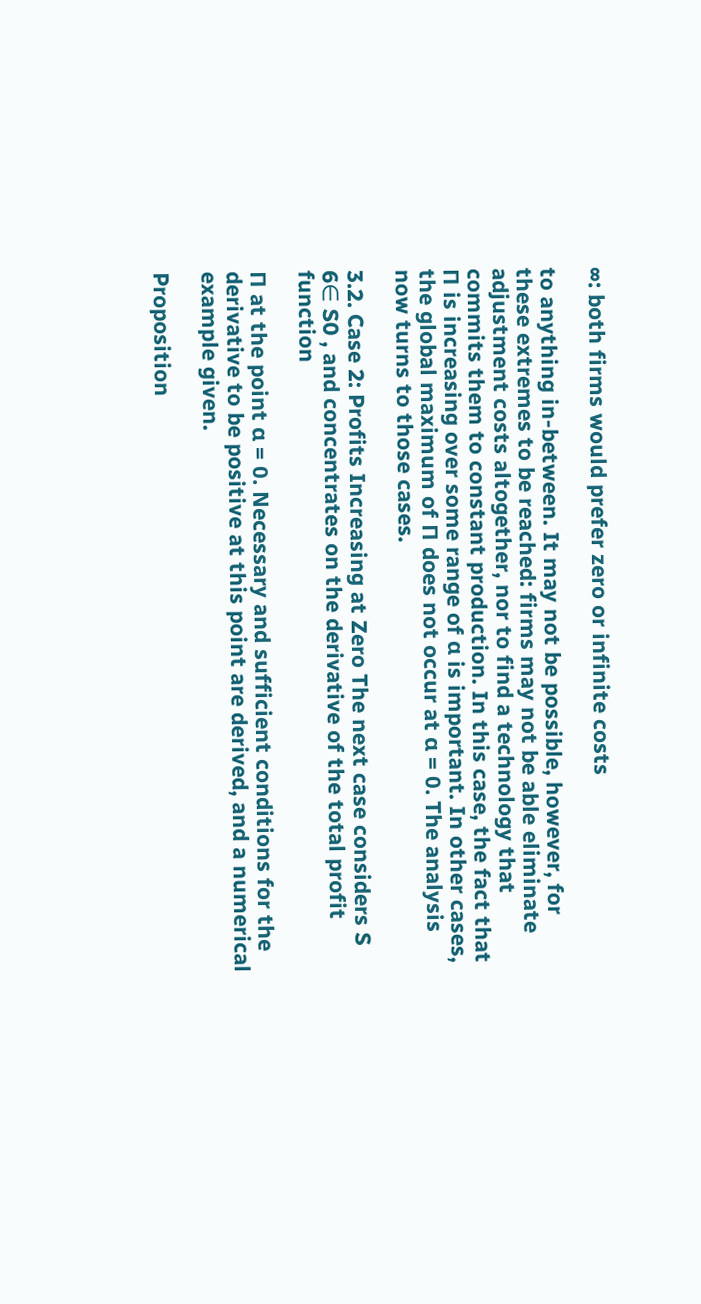∞: both firms would prefer zero or infinite costs

to anything in-between. It may not be possible, however, for these extremes to be reached: firms may not be able eliminate adjustment costs altogether, nor to find a technology that commits them to constant production. In this case, the fact that Π is increasing over some range of α is important. In other cases, the global maximum of Π does not occur at α = 0. The analysis now turns to those cases.

3.2. Case 2: Profits Increasing at Zero The next case considers S 6∈ S0 , and concentrates on the derivative of the total profit function

Π at the point α = 0. Necessary and sufficient conditions for the derivative to be positive at this point are derived, and a numerical example given.

Proposition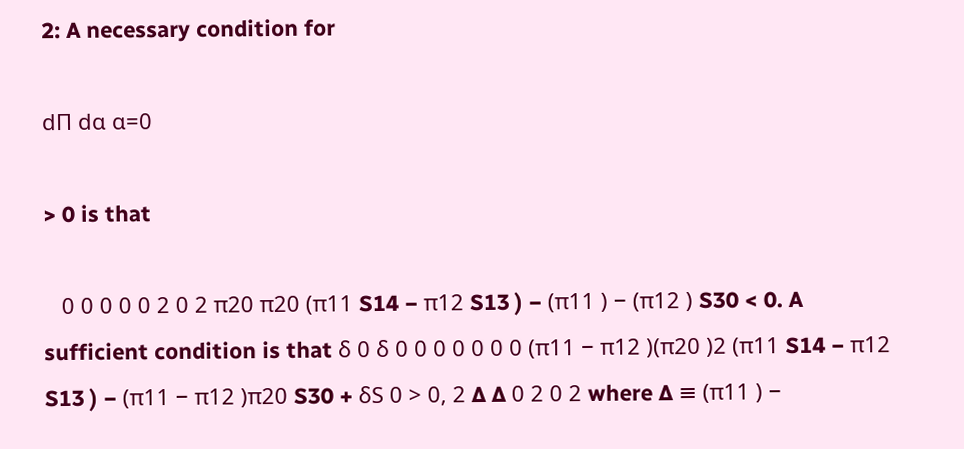2: A necessary condition for

dΠ dα α=0

> 0 is that

   0 0 0 0 0 2 0 2 π20 π20 (π11 S14 − π12 S13 ) − (π11 ) − (π12 ) S30 < 0. A sufficient condition is that δ 0 δ 0 0 0 0 0 0 0 (π11 − π12 )(π20 )2 (π11 S14 − π12 S13 ) − (π11 − π12 )π20 S30 + δS 0 > 0, 2 ∆ ∆ 0 2 0 2 where ∆ ≡ (π11 ) −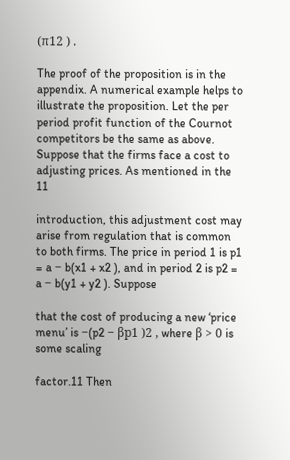(π12 ) .

The proof of the proposition is in the appendix. A numerical example helps to illustrate the proposition. Let the per period profit function of the Cournot competitors be the same as above. Suppose that the firms face a cost to adjusting prices. As mentioned in the 11

introduction, this adjustment cost may arise from regulation that is common to both firms. The price in period 1 is p1 = a − b(x1 + x2 ), and in period 2 is p2 = a − b(y1 + y2 ). Suppose

that the cost of producing a new ‘price menu’ is −(p2 − βp1 )2 , where β > 0 is some scaling

factor.11 Then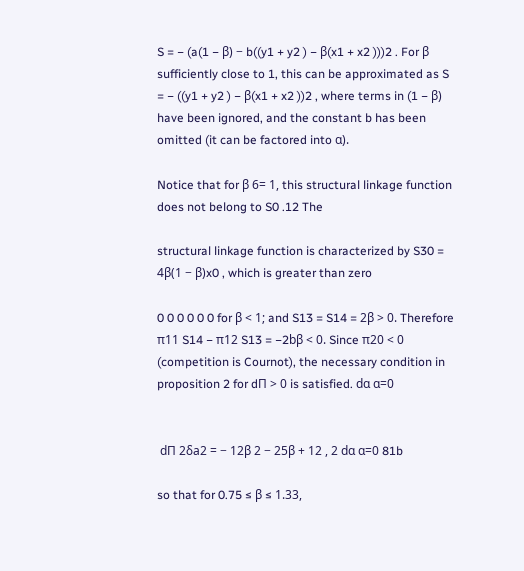S = − (a(1 − β) − b((y1 + y2 ) − β(x1 + x2 )))2 . For β sufficiently close to 1, this can be approximated as S = − ((y1 + y2 ) − β(x1 + x2 ))2 , where terms in (1 − β) have been ignored, and the constant b has been omitted (it can be factored into α).

Notice that for β 6= 1, this structural linkage function does not belong to S0 .12 The

structural linkage function is characterized by S30 = 4β(1 − β)x0 , which is greater than zero

0 0 0 0 0 0 for β < 1; and S13 = S14 = 2β > 0. Therefore π11 S14 − π12 S13 = −2bβ < 0. Since π20 < 0 (competition is Cournot), the necessary condition in proposition 2 for dΠ > 0 is satisfied. dα α=0


 dΠ 2δa2 = − 12β 2 − 25β + 12 , 2 dα α=0 81b

so that for 0.75 ≤ β ≤ 1.33,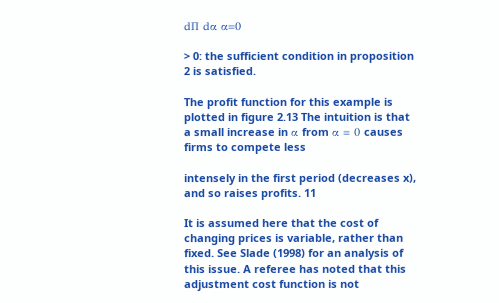dΠ dα α=0

> 0: the sufficient condition in proposition 2 is satisfied.

The profit function for this example is plotted in figure 2.13 The intuition is that a small increase in α from α = 0 causes firms to compete less

intensely in the first period (decreases x), and so raises profits. 11

It is assumed here that the cost of changing prices is variable, rather than fixed. See Slade (1998) for an analysis of this issue. A referee has noted that this adjustment cost function is not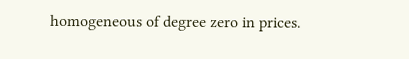homogeneous of degree zero in prices.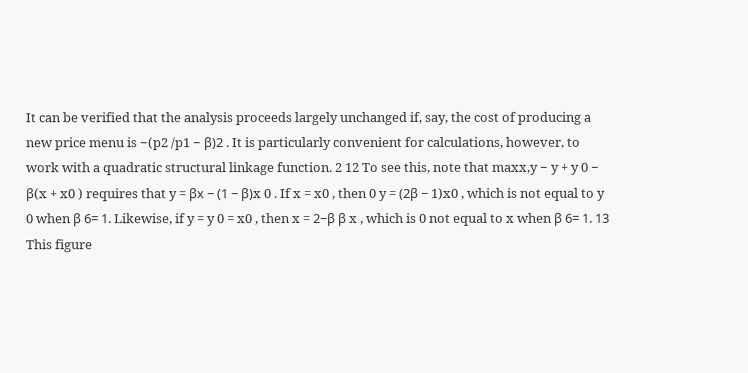It can be verified that the analysis proceeds largely unchanged if, say, the cost of producing a new price menu is −(p2 /p1 − β)2 . It is particularly convenient for calculations, however, to work with a quadratic structural linkage function. 2 12 To see this, note that maxx,y − y + y 0 − β(x + x0 ) requires that y = βx − (1 − β)x 0 . If x = x0 , then 0 y = (2β − 1)x0 , which is not equal to y 0 when β 6= 1. Likewise, if y = y 0 = x0 , then x = 2−β β x , which is 0 not equal to x when β 6= 1. 13 This figure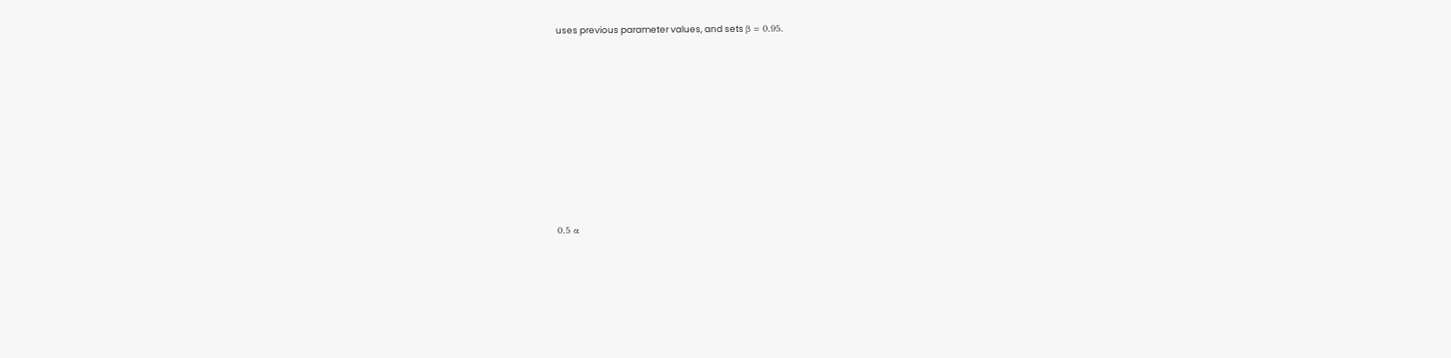uses previous parameter values, and sets β = 0.95.









0.5 α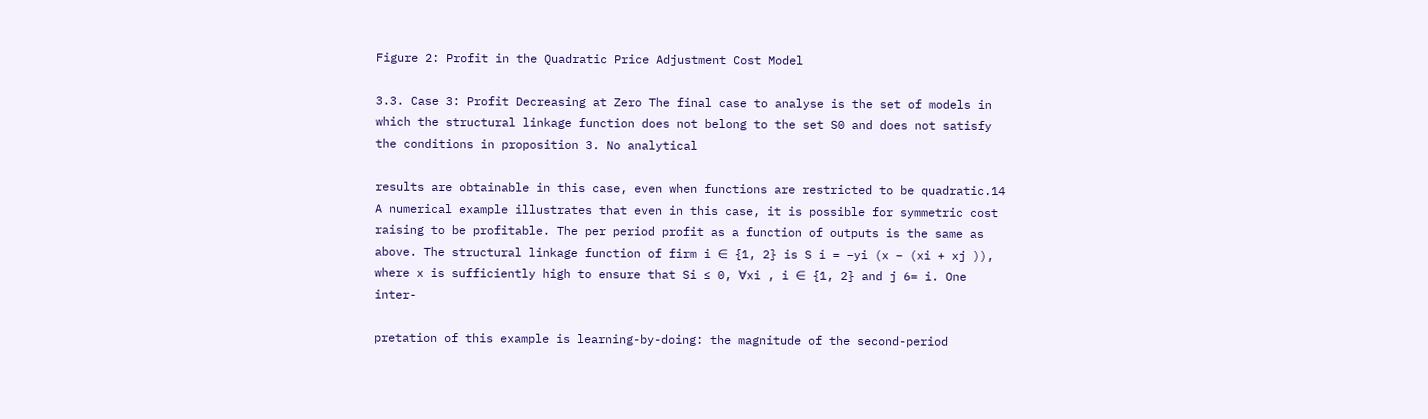Figure 2: Profit in the Quadratic Price Adjustment Cost Model

3.3. Case 3: Profit Decreasing at Zero The final case to analyse is the set of models in which the structural linkage function does not belong to the set S0 and does not satisfy the conditions in proposition 3. No analytical

results are obtainable in this case, even when functions are restricted to be quadratic.14 A numerical example illustrates that even in this case, it is possible for symmetric cost raising to be profitable. The per period profit as a function of outputs is the same as above. The structural linkage function of firm i ∈ {1, 2} is S i = −yi (x − (xi + xj )), where x is sufficiently high to ensure that Si ≤ 0, ∀xi , i ∈ {1, 2} and j 6= i. One inter-

pretation of this example is learning-by-doing: the magnitude of the second-period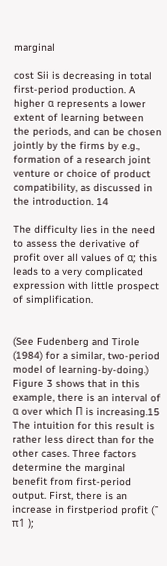marginal

cost Sii is decreasing in total first-period production. A higher α represents a lower extent of learning between the periods, and can be chosen jointly by the firms by e.g., formation of a research joint venture or choice of product compatibility, as discussed in the introduction. 14

The difficulty lies in the need to assess the derivative of profit over all values of α; this leads to a very complicated expression with little prospect of simplification.


(See Fudenberg and Tirole (1984) for a similar, two-period model of learning-by-doing.) Figure 3 shows that in this example, there is an interval of α over which Π is increasing.15 The intuition for this result is rather less direct than for the other cases. Three factors determine the marginal benefit from first-period output. First, there is an increase in firstperiod profit (˜ π1 );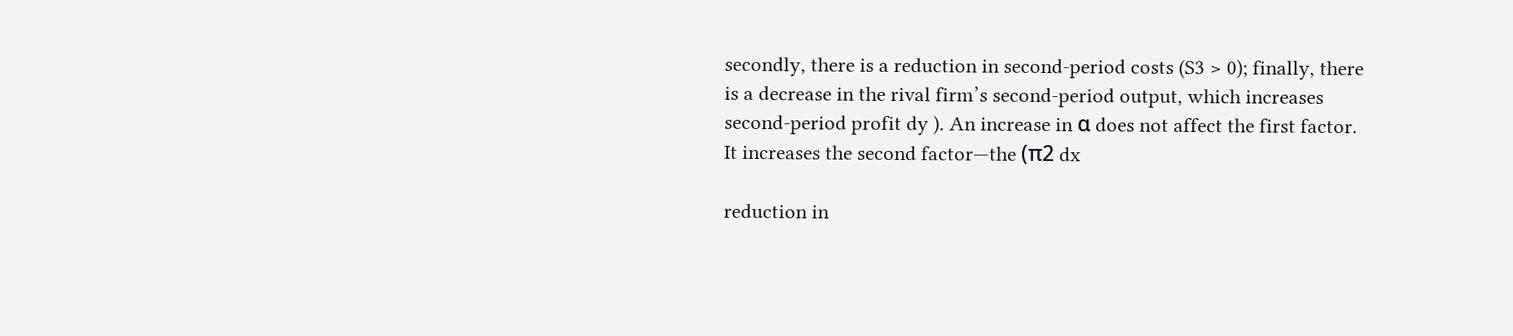secondly, there is a reduction in second-period costs (S3 > 0); finally, there is a decrease in the rival firm’s second-period output, which increases second-period profit dy ). An increase in α does not affect the first factor. It increases the second factor—the (π2 dx

reduction in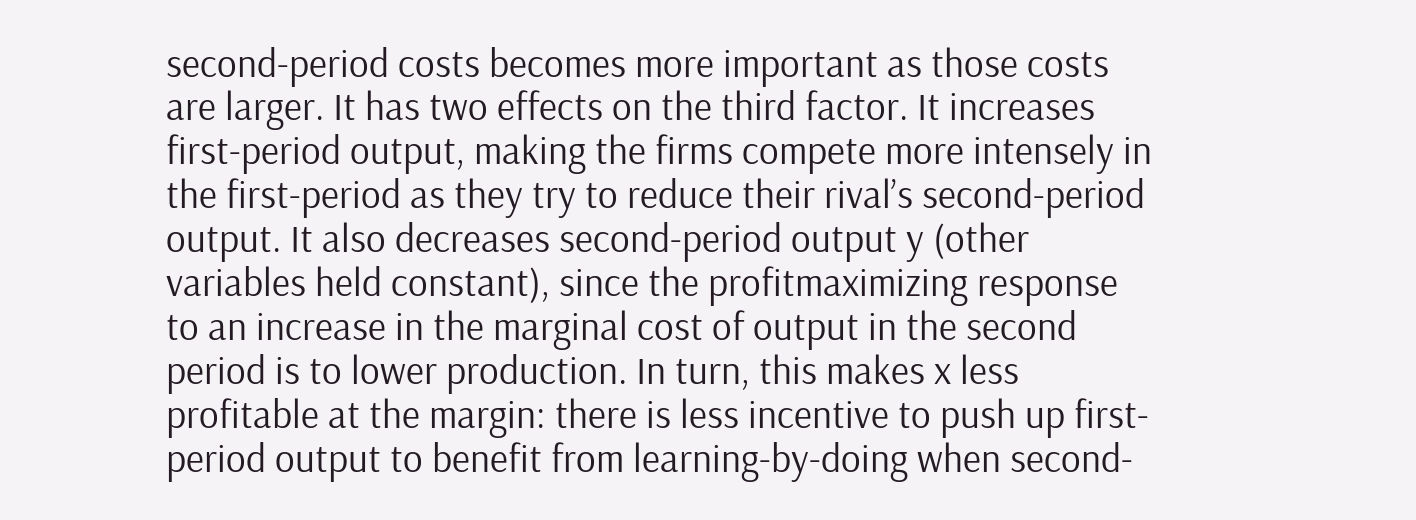second-period costs becomes more important as those costs are larger. It has two effects on the third factor. It increases first-period output, making the firms compete more intensely in the first-period as they try to reduce their rival’s second-period output. It also decreases second-period output y (other variables held constant), since the profitmaximizing response to an increase in the marginal cost of output in the second period is to lower production. In turn, this makes x less profitable at the margin: there is less incentive to push up first-period output to benefit from learning-by-doing when second-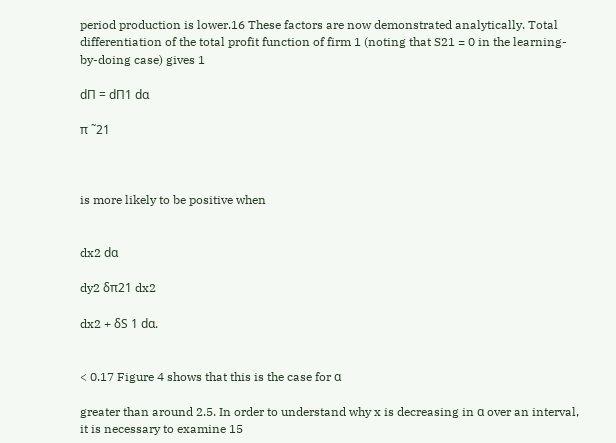period production is lower.16 These factors are now demonstrated analytically. Total differentiation of the total profit function of firm 1 (noting that S21 = 0 in the learning-by-doing case) gives 1

dΠ = dΠ1 dα

π ˜21



is more likely to be positive when


dx2 dα

dy2 δπ21 dx2

dx2 + δS 1 dα.


< 0.17 Figure 4 shows that this is the case for α

greater than around 2.5. In order to understand why x is decreasing in α over an interval, it is necessary to examine 15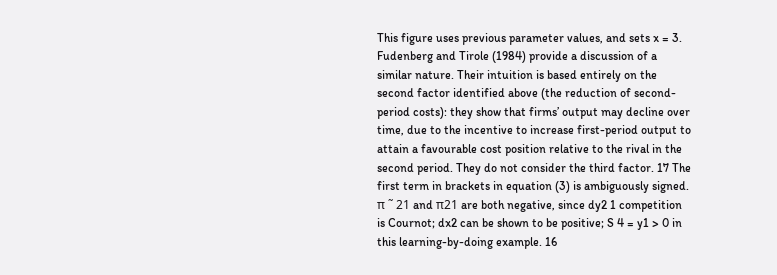This figure uses previous parameter values, and sets x = 3. Fudenberg and Tirole (1984) provide a discussion of a similar nature. Their intuition is based entirely on the second factor identified above (the reduction of second-period costs): they show that firms’ output may decline over time, due to the incentive to increase first-period output to attain a favourable cost position relative to the rival in the second period. They do not consider the third factor. 17 The first term in brackets in equation (3) is ambiguously signed. π ˜ 21 and π21 are both negative, since dy2 1 competition is Cournot; dx2 can be shown to be positive; S 4 = y1 > 0 in this learning-by-doing example. 16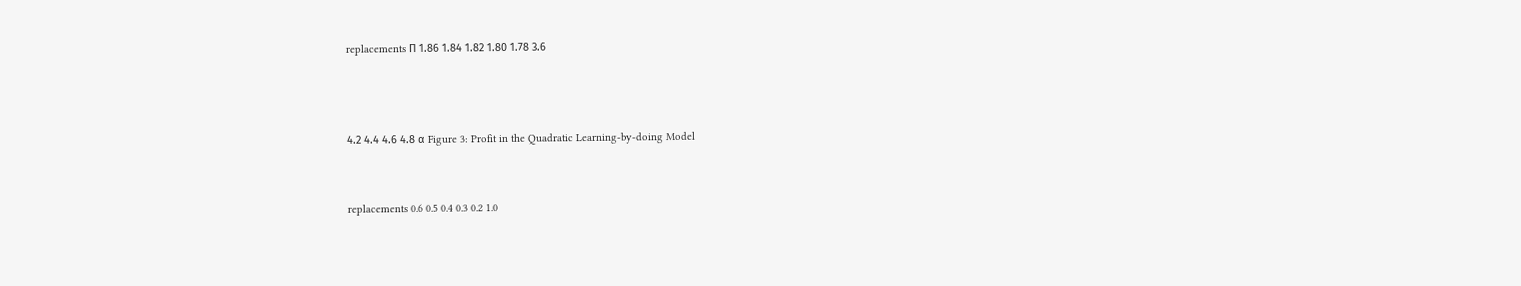replacements Π 1.86 1.84 1.82 1.80 1.78 3.6



4.2 4.4 4.6 4.8 α Figure 3: Profit in the Quadratic Learning-by-doing Model


replacements 0.6 0.5 0.4 0.3 0.2 1.0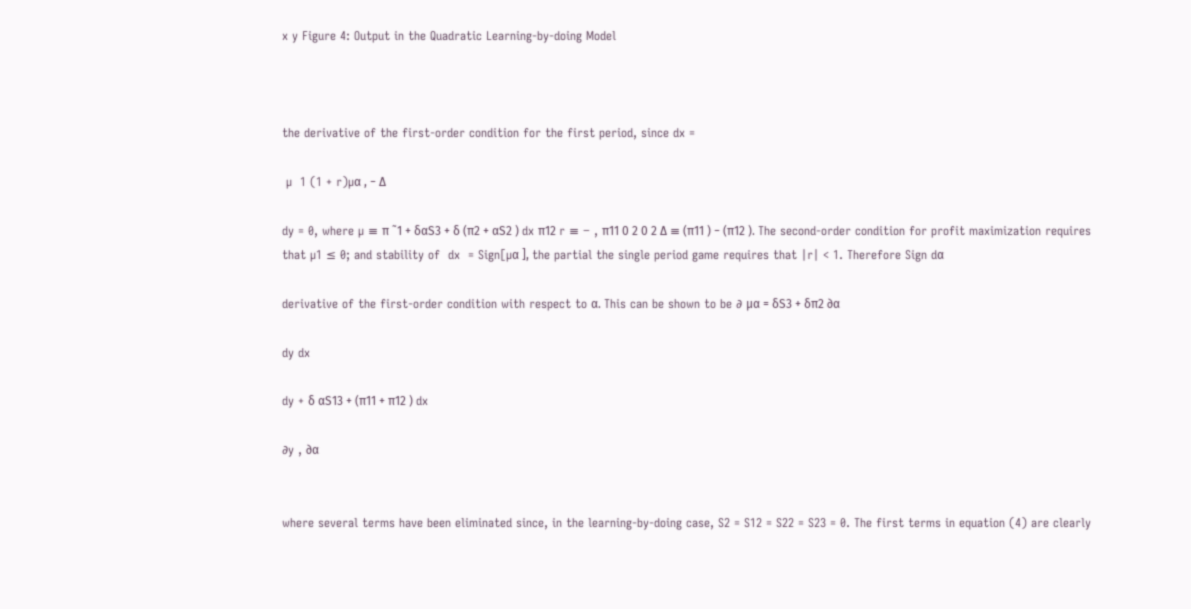x y Figure 4: Output in the Quadratic Learning-by-doing Model



the derivative of the first-order condition for the first period, since dx =

 µ  1 (1 + r)µα , − ∆

dy = 0, where µ ≡ π ˜1 + δαS3 + δ (π2 + αS2 ) dx π12 r ≡ − , π11 0 2 0 2 ∆ ≡ (π11 ) − (π12 ). The second-order condition for profit maximization requires that µ1 ≤ 0; and stability of  dx  = Sign[µα ], the partial the single period game requires that |r| < 1. Therefore Sign dα

derivative of the first-order condition with respect to α. This can be shown to be ∂ µα = δS3 + δπ2 ∂α

dy dx

dy + δ αS13 + (π11 + π12 ) dx

∂y , ∂α


where several terms have been eliminated since, in the learning-by-doing case, S2 = S12 = S22 = S23 = 0. The first terms in equation (4) are clearly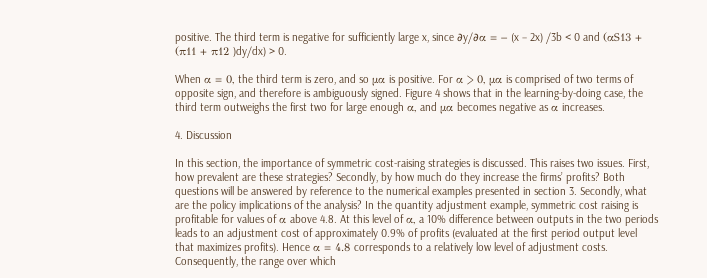positive. The third term is negative for sufficiently large x, since ∂y/∂α = − (x − 2x) /3b < 0 and (αS13 + (π11 + π12 )dy/dx) > 0.

When α = 0, the third term is zero, and so µα is positive. For α > 0, µα is comprised of two terms of opposite sign, and therefore is ambiguously signed. Figure 4 shows that in the learning-by-doing case, the third term outweighs the first two for large enough α, and µα becomes negative as α increases.

4. Discussion

In this section, the importance of symmetric cost-raising strategies is discussed. This raises two issues. First, how prevalent are these strategies? Secondly, by how much do they increase the firms’ profits? Both questions will be answered by reference to the numerical examples presented in section 3. Secondly, what are the policy implications of the analysis? In the quantity adjustment example, symmetric cost raising is profitable for values of α above 4.8. At this level of α, a 10% difference between outputs in the two periods leads to an adjustment cost of approximately 0.9% of profits (evaluated at the first period output level that maximizes profits). Hence α = 4.8 corresponds to a relatively low level of adjustment costs. Consequently, the range over which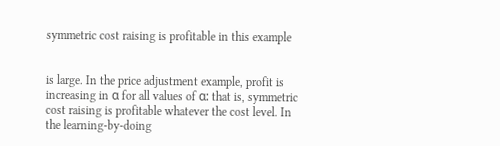symmetric cost raising is profitable in this example


is large. In the price adjustment example, profit is increasing in α for all values of α: that is, symmetric cost raising is profitable whatever the cost level. In the learning-by-doing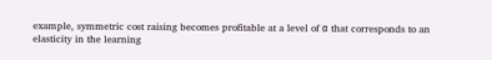example, symmetric cost raising becomes profitable at a level of α that corresponds to an elasticity in the learning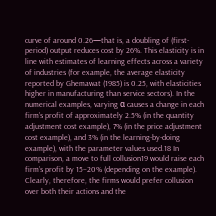curve of around 0.26—that is, a doubling of (first-period) output reduces cost by 26%. This elasticity is in line with estimates of learning effects across a variety of industries (for example, the average elasticity reported by Ghemawat (1985) is 0.25, with elasticities higher in manufacturing than service sectors). In the numerical examples, varying α causes a change in each firm’s profit of approximately 2.5% (in the quantity adjustment cost example), 7% (in the price adjustment cost example), and 3% (in the learning-by-doing example), with the parameter values used.18 In comparison, a move to full collusion19 would raise each firm’s profit by 15–20% (depending on the example). Clearly, therefore, the firms would prefer collusion over both their actions and the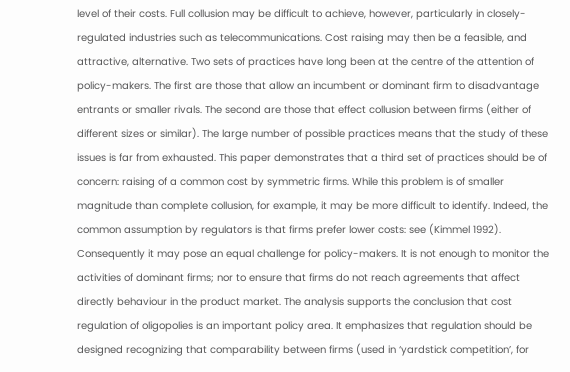level of their costs. Full collusion may be difficult to achieve, however, particularly in closely-regulated industries such as telecommunications. Cost raising may then be a feasible, and attractive, alternative. Two sets of practices have long been at the centre of the attention of policy-makers. The first are those that allow an incumbent or dominant firm to disadvantage entrants or smaller rivals. The second are those that effect collusion between firms (either of different sizes or similar). The large number of possible practices means that the study of these issues is far from exhausted. This paper demonstrates that a third set of practices should be of concern: raising of a common cost by symmetric firms. While this problem is of smaller magnitude than complete collusion, for example, it may be more difficult to identify. Indeed, the common assumption by regulators is that firms prefer lower costs: see (Kimmel 1992). Consequently it may pose an equal challenge for policy-makers. It is not enough to monitor the activities of dominant firms; nor to ensure that firms do not reach agreements that affect directly behaviour in the product market. The analysis supports the conclusion that cost regulation of oligopolies is an important policy area. It emphasizes that regulation should be designed recognizing that comparability between firms (used in ‘yardstick competition’, for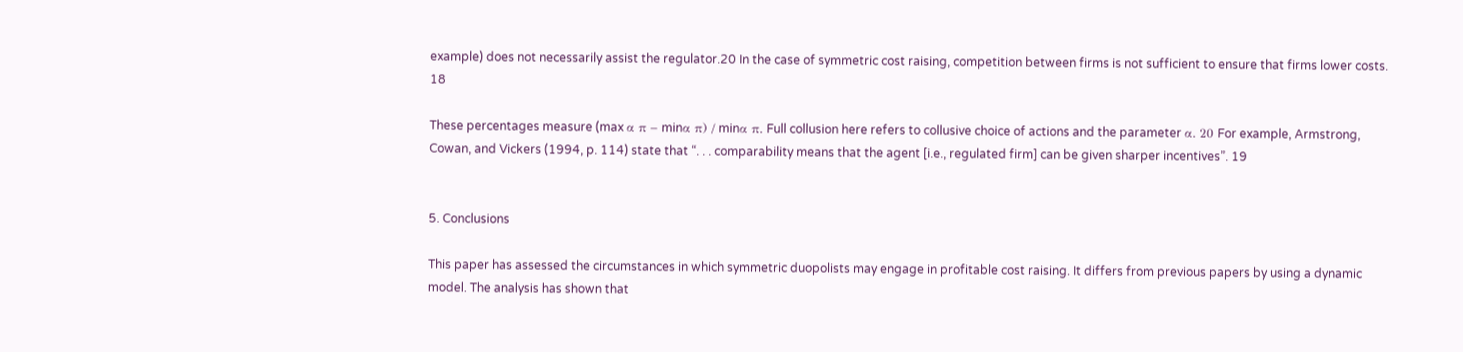example) does not necessarily assist the regulator.20 In the case of symmetric cost raising, competition between firms is not sufficient to ensure that firms lower costs. 18

These percentages measure (max α π − minα π) / minα π. Full collusion here refers to collusive choice of actions and the parameter α. 20 For example, Armstrong, Cowan, and Vickers (1994, p. 114) state that “. . . comparability means that the agent [i.e., regulated firm] can be given sharper incentives”. 19


5. Conclusions

This paper has assessed the circumstances in which symmetric duopolists may engage in profitable cost raising. It differs from previous papers by using a dynamic model. The analysis has shown that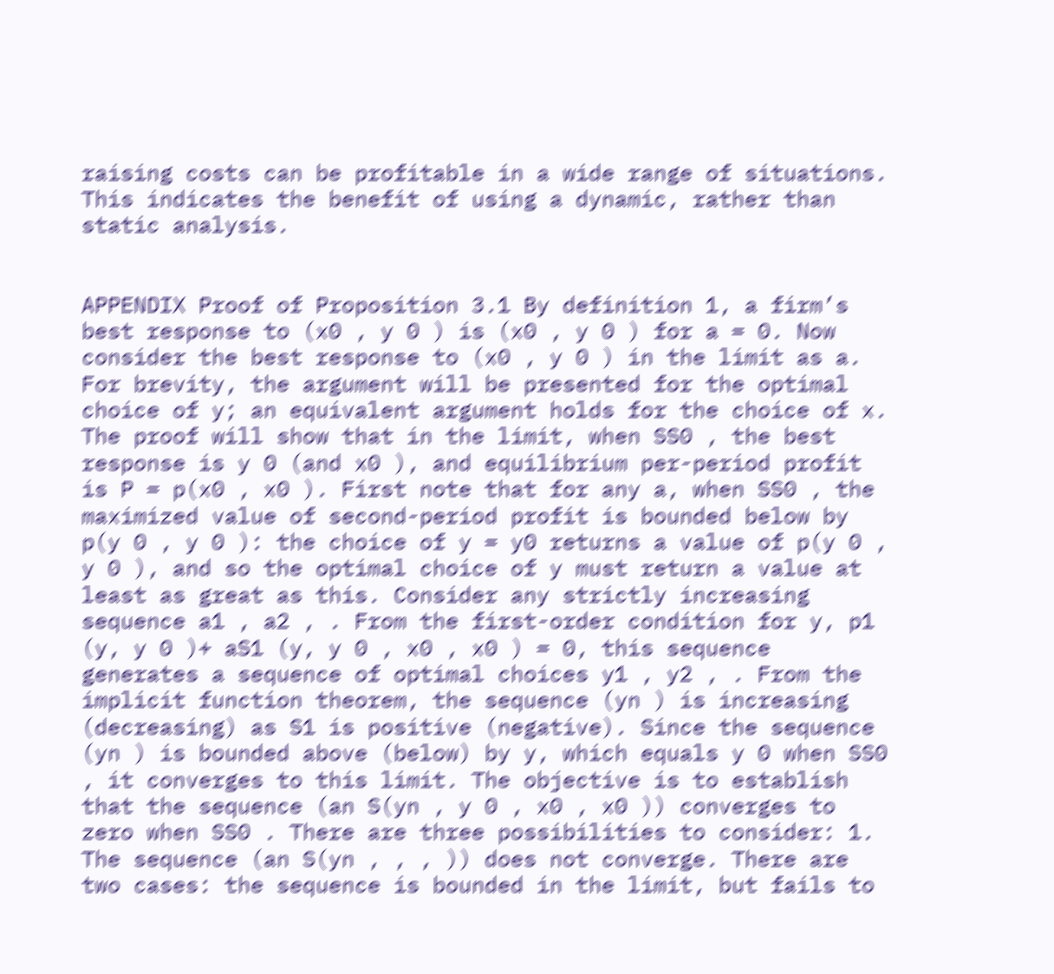raising costs can be profitable in a wide range of situations. This indicates the benefit of using a dynamic, rather than static analysis.


APPENDIX Proof of Proposition 3.1 By definition 1, a firm’s best response to (x0 , y 0 ) is (x0 , y 0 ) for a = 0. Now consider the best response to (x0 , y 0 ) in the limit as a. For brevity, the argument will be presented for the optimal choice of y; an equivalent argument holds for the choice of x. The proof will show that in the limit, when SS0 , the best response is y 0 (and x0 ), and equilibrium per-period profit is P = p(x0 , x0 ). First note that for any a, when SS0 , the maximized value of second-period profit is bounded below by p(y 0 , y 0 ): the choice of y = y0 returns a value of p(y 0 , y 0 ), and so the optimal choice of y must return a value at least as great as this. Consider any strictly increasing sequence a1 , a2 , . From the first-order condition for y, p1 (y, y 0 )+ aS1 (y, y 0 , x0 , x0 ) = 0, this sequence generates a sequence of optimal choices y1 , y2 , . From the implicit function theorem, the sequence (yn ) is increasing (decreasing) as S1 is positive (negative). Since the sequence (yn ) is bounded above (below) by y, which equals y 0 when SS0 , it converges to this limit. The objective is to establish that the sequence (an S(yn , y 0 , x0 , x0 )) converges to zero when SS0 . There are three possibilities to consider: 1. The sequence (an S(yn , , , )) does not converge. There are two cases: the sequence is bounded in the limit, but fails to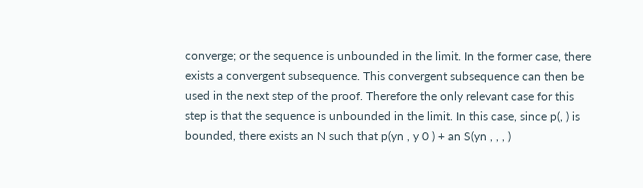converge; or the sequence is unbounded in the limit. In the former case, there exists a convergent subsequence. This convergent subsequence can then be used in the next step of the proof. Therefore the only relevant case for this step is that the sequence is unbounded in the limit. In this case, since p(, ) is bounded, there exists an N such that p(yn , y 0 ) + an S(yn , , , )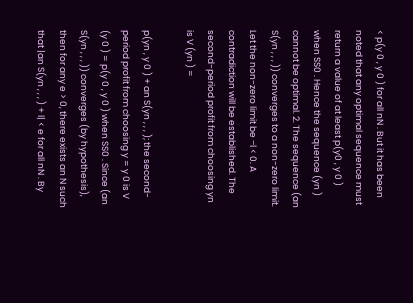< p(y 0 , y 0 ) for all nN . But it has been noted that any optimal sequence must return a value of at least p(y0 , y 0 ) when SS0 . Hence the sequence (yn ) cannot be optimal. 2. The sequence (an S(yn , , , )) converges to a non-zero limit. Let the non-zero limit be −l < 0. A contradiction will be established. The second-period profit from choosing yn is V (yn ) =

p(yn , y 0 ) + an S(yn , , , ); the second-period profit from choosing y = y 0 is V (y 0 ) = p(y 0 , y 0 ) when SS0 . Since (an S(yn , , , )) converges (by hypothesis), then for any e > 0, there exists an N such that |an S(yn , , , ) + l| < e for all nN . By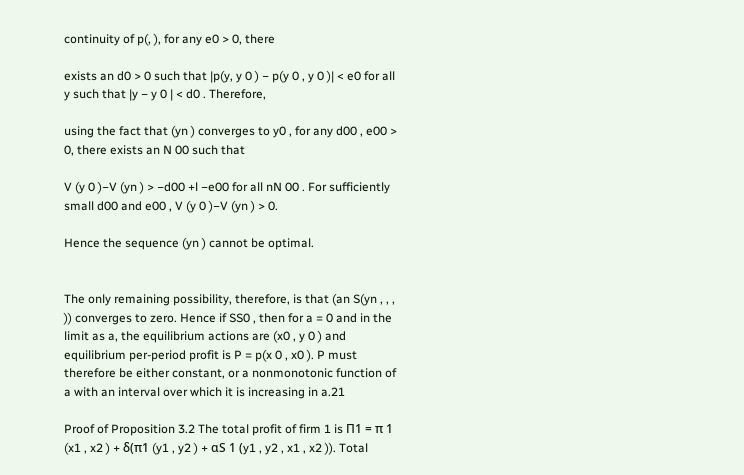continuity of p(, ), for any e0 > 0, there

exists an d0 > 0 such that |p(y, y 0 ) − p(y 0 , y 0 )| < e0 for all y such that |y − y 0 | < d0 . Therefore,

using the fact that (yn ) converges to y0 , for any d00 , e00 > 0, there exists an N 00 such that

V (y 0 )−V (yn ) > −d00 +l −e00 for all nN 00 . For sufficiently small d00 and e00 , V (y 0 )−V (yn ) > 0.

Hence the sequence (yn ) cannot be optimal.


The only remaining possibility, therefore, is that (an S(yn , , , )) converges to zero. Hence if SS0 , then for a = 0 and in the limit as a, the equilibrium actions are (x0 , y 0 ) and equilibrium per-period profit is P = p(x 0 , x0 ). P must therefore be either constant, or a nonmonotonic function of a with an interval over which it is increasing in a.21

Proof of Proposition 3.2 The total profit of firm 1 is Π1 = π 1 (x1 , x2 ) + δ(π1 (y1 , y2 ) + αS 1 (y1 , y2 , x1 , x2 )). Total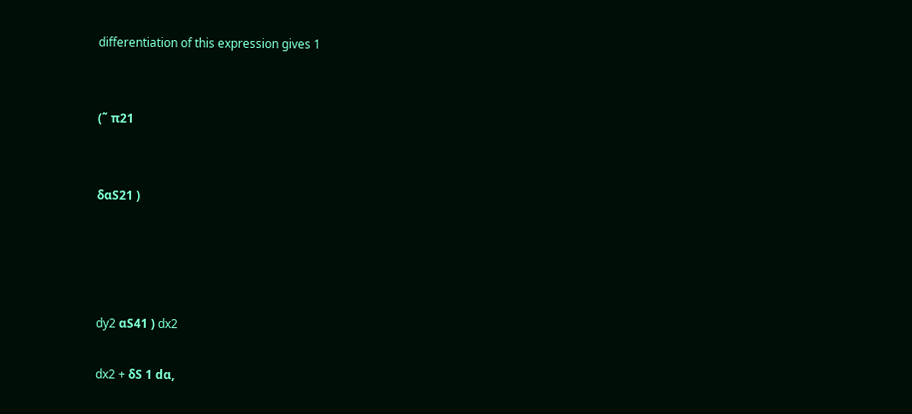differentiation of this expression gives 1


(˜ π21


δαS21 )




dy2 αS41 ) dx2

dx2 + δS 1 dα,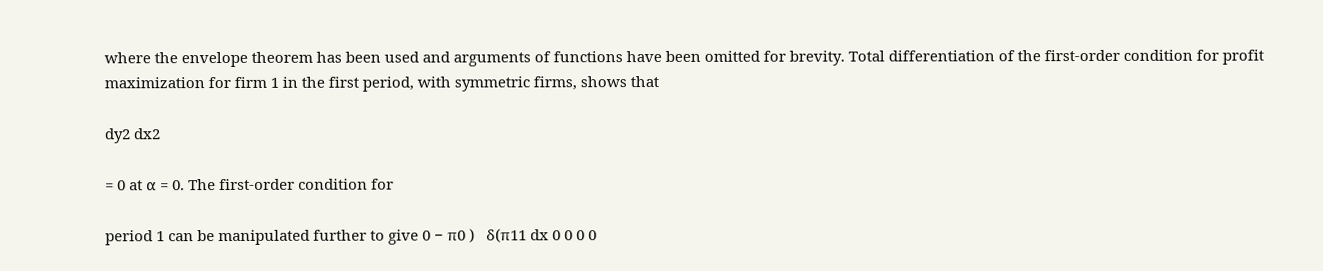where the envelope theorem has been used and arguments of functions have been omitted for brevity. Total differentiation of the first-order condition for profit maximization for firm 1 in the first period, with symmetric firms, shows that

dy2 dx2

= 0 at α = 0. The first-order condition for

period 1 can be manipulated further to give 0 − π0 )   δ(π11 dx 0 0 0 0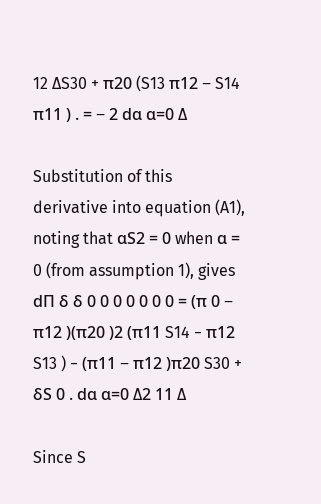12 ∆S30 + π20 (S13 π12 − S14 π11 ) . = − 2 dα α=0 ∆

Substitution of this derivative into equation (A1), noting that αS2 = 0 when α = 0 (from assumption 1), gives dΠ δ δ 0 0 0 0 0 0 0 = (π 0 − π12 )(π20 )2 (π11 S14 − π12 S13 ) − (π11 − π12 )π20 S30 + δS 0 . dα α=0 ∆2 11 ∆

Since S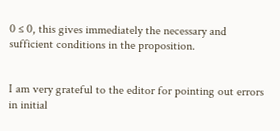0 ≤ 0, this gives immediately the necessary and sufficient conditions in the proposition.


I am very grateful to the editor for pointing out errors in initial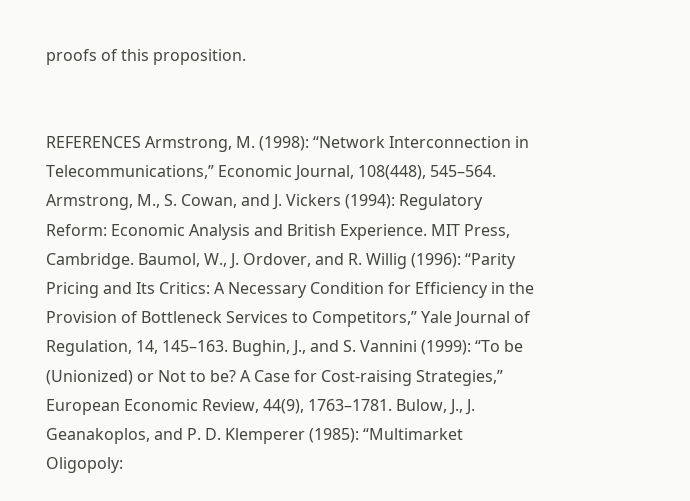proofs of this proposition.


REFERENCES Armstrong, M. (1998): “Network Interconnection in Telecommunications,” Economic Journal, 108(448), 545–564. Armstrong, M., S. Cowan, and J. Vickers (1994): Regulatory Reform: Economic Analysis and British Experience. MIT Press, Cambridge. Baumol, W., J. Ordover, and R. Willig (1996): “Parity Pricing and Its Critics: A Necessary Condition for Efficiency in the Provision of Bottleneck Services to Competitors,” Yale Journal of Regulation, 14, 145–163. Bughin, J., and S. Vannini (1999): “To be (Unionized) or Not to be? A Case for Cost-raising Strategies,” European Economic Review, 44(9), 1763–1781. Bulow, J., J. Geanakoplos, and P. D. Klemperer (1985): “Multimarket Oligopoly: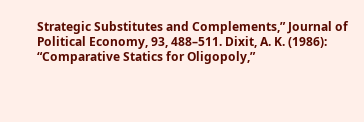Strategic Substitutes and Complements,” Journal of Political Economy, 93, 488–511. Dixit, A. K. (1986): “Comparative Statics for Oligopoly,”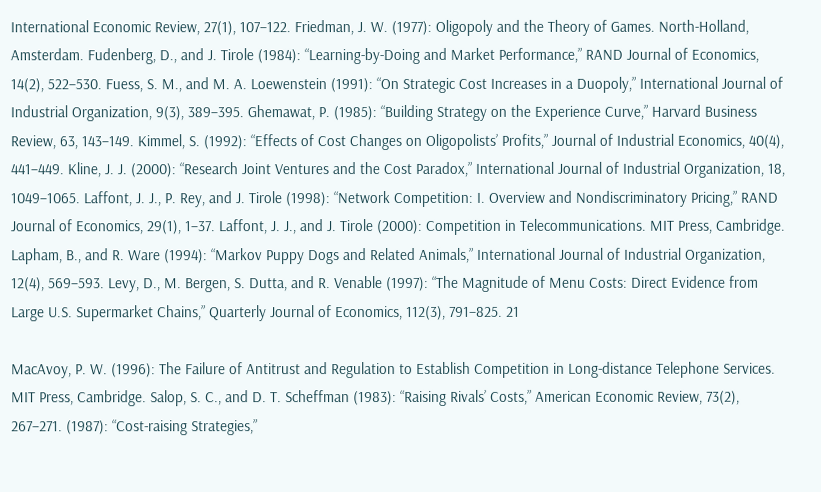International Economic Review, 27(1), 107–122. Friedman, J. W. (1977): Oligopoly and the Theory of Games. North-Holland, Amsterdam. Fudenberg, D., and J. Tirole (1984): “Learning-by-Doing and Market Performance,” RAND Journal of Economics, 14(2), 522–530. Fuess, S. M., and M. A. Loewenstein (1991): “On Strategic Cost Increases in a Duopoly,” International Journal of Industrial Organization, 9(3), 389–395. Ghemawat, P. (1985): “Building Strategy on the Experience Curve,” Harvard Business Review, 63, 143–149. Kimmel, S. (1992): “Effects of Cost Changes on Oligopolists’ Profits,” Journal of Industrial Economics, 40(4), 441–449. Kline, J. J. (2000): “Research Joint Ventures and the Cost Paradox,” International Journal of Industrial Organization, 18, 1049–1065. Laffont, J. J., P. Rey, and J. Tirole (1998): “Network Competition: I. Overview and Nondiscriminatory Pricing,” RAND Journal of Economics, 29(1), 1–37. Laffont, J. J., and J. Tirole (2000): Competition in Telecommunications. MIT Press, Cambridge. Lapham, B., and R. Ware (1994): “Markov Puppy Dogs and Related Animals,” International Journal of Industrial Organization, 12(4), 569–593. Levy, D., M. Bergen, S. Dutta, and R. Venable (1997): “The Magnitude of Menu Costs: Direct Evidence from Large U.S. Supermarket Chains,” Quarterly Journal of Economics, 112(3), 791–825. 21

MacAvoy, P. W. (1996): The Failure of Antitrust and Regulation to Establish Competition in Long-distance Telephone Services. MIT Press, Cambridge. Salop, S. C., and D. T. Scheffman (1983): “Raising Rivals’ Costs,” American Economic Review, 73(2), 267–271. (1987): “Cost-raising Strategies,”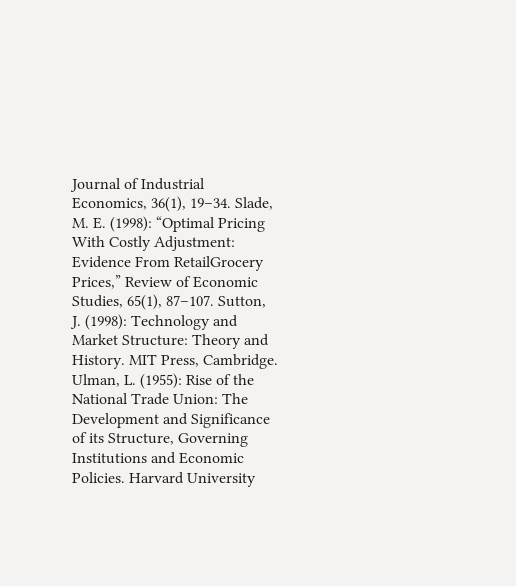Journal of Industrial Economics, 36(1), 19–34. Slade, M. E. (1998): “Optimal Pricing With Costly Adjustment: Evidence From RetailGrocery Prices,” Review of Economic Studies, 65(1), 87–107. Sutton, J. (1998): Technology and Market Structure: Theory and History. MIT Press, Cambridge. Ulman, L. (1955): Rise of the National Trade Union: The Development and Significance of its Structure, Governing Institutions and Economic Policies. Harvard University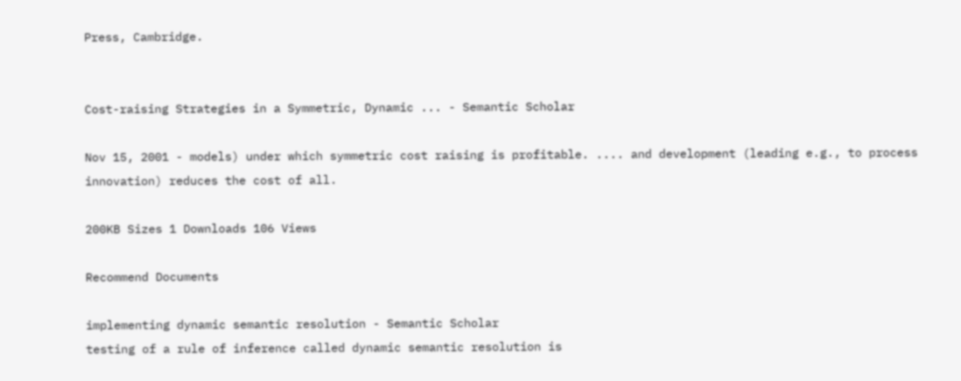Press, Cambridge.


Cost-raising Strategies in a Symmetric, Dynamic ... - Semantic Scholar

Nov 15, 2001 - models) under which symmetric cost raising is profitable. .... and development (leading e.g., to process innovation) reduces the cost of all.

200KB Sizes 1 Downloads 106 Views

Recommend Documents

implementing dynamic semantic resolution - Semantic Scholar
testing of a rule of inference called dynamic semantic resolution is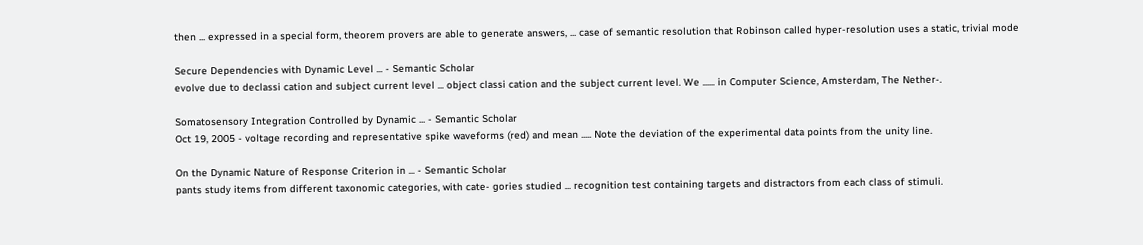then ... expressed in a special form, theorem provers are able to generate answers, ... case of semantic resolution that Robinson called hyper-resolution uses a static, trivial mode

Secure Dependencies with Dynamic Level ... - Semantic Scholar
evolve due to declassi cation and subject current level ... object classi cation and the subject current level. We ...... in Computer Science, Amsterdam, The Nether-.

Somatosensory Integration Controlled by Dynamic ... - Semantic Scholar
Oct 19, 2005 - voltage recording and representative spike waveforms (red) and mean ..... Note the deviation of the experimental data points from the unity line.

On the Dynamic Nature of Response Criterion in ... - Semantic Scholar
pants study items from different taxonomic categories, with cate- gories studied ... recognition test containing targets and distractors from each class of stimuli.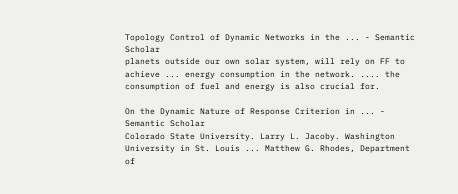Topology Control of Dynamic Networks in the ... - Semantic Scholar
planets outside our own solar system, will rely on FF to achieve ... energy consumption in the network. .... the consumption of fuel and energy is also crucial for.

On the Dynamic Nature of Response Criterion in ... - Semantic Scholar
Colorado State University. Larry L. Jacoby. Washington University in St. Louis ... Matthew G. Rhodes, Department of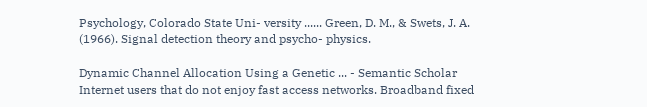Psychology, Colorado State Uni- versity ...... Green, D. M., & Swets, J. A. (1966). Signal detection theory and psycho- physics.

Dynamic Channel Allocation Using a Genetic ... - Semantic Scholar
Internet users that do not enjoy fast access networks. Broadband fixed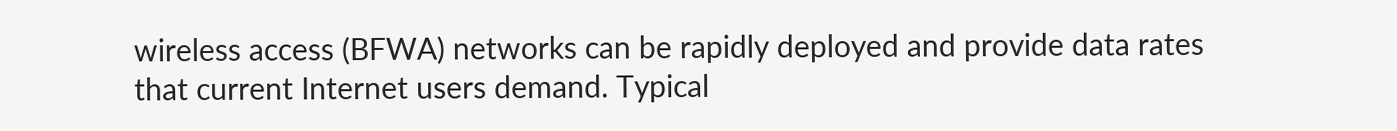wireless access (BFWA) networks can be rapidly deployed and provide data rates that current Internet users demand. Typical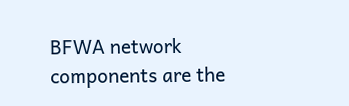BFWA network components are the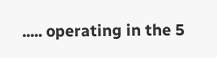..... operating in the 5